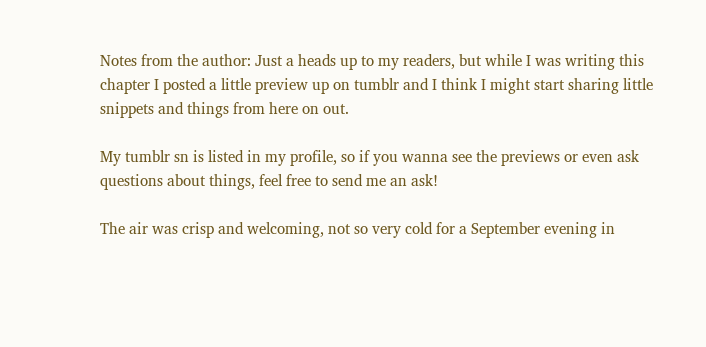Notes from the author: Just a heads up to my readers, but while I was writing this chapter I posted a little preview up on tumblr and I think I might start sharing little snippets and things from here on out.

My tumblr sn is listed in my profile, so if you wanna see the previews or even ask questions about things, feel free to send me an ask!

The air was crisp and welcoming, not so very cold for a September evening in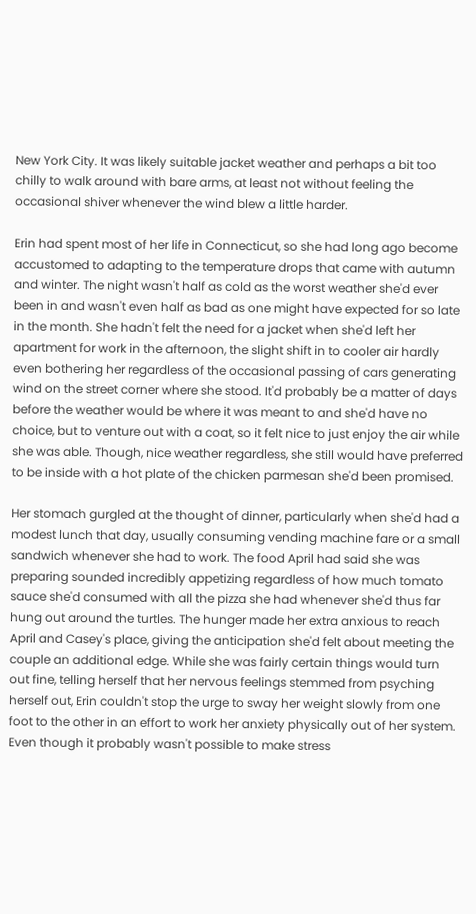New York City. It was likely suitable jacket weather and perhaps a bit too chilly to walk around with bare arms, at least not without feeling the occasional shiver whenever the wind blew a little harder.

Erin had spent most of her life in Connecticut, so she had long ago become accustomed to adapting to the temperature drops that came with autumn and winter. The night wasn't half as cold as the worst weather she'd ever been in and wasn't even half as bad as one might have expected for so late in the month. She hadn't felt the need for a jacket when she'd left her apartment for work in the afternoon, the slight shift in to cooler air hardly even bothering her regardless of the occasional passing of cars generating wind on the street corner where she stood. It'd probably be a matter of days before the weather would be where it was meant to and she'd have no choice, but to venture out with a coat, so it felt nice to just enjoy the air while she was able. Though, nice weather regardless, she still would have preferred to be inside with a hot plate of the chicken parmesan she'd been promised.

Her stomach gurgled at the thought of dinner, particularly when she'd had a modest lunch that day, usually consuming vending machine fare or a small sandwich whenever she had to work. The food April had said she was preparing sounded incredibly appetizing regardless of how much tomato sauce she'd consumed with all the pizza she had whenever she'd thus far hung out around the turtles. The hunger made her extra anxious to reach April and Casey's place, giving the anticipation she'd felt about meeting the couple an additional edge. While she was fairly certain things would turn out fine, telling herself that her nervous feelings stemmed from psyching herself out, Erin couldn't stop the urge to sway her weight slowly from one foot to the other in an effort to work her anxiety physically out of her system. Even though it probably wasn't possible to make stress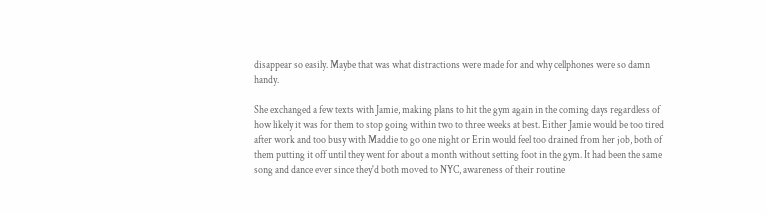disappear so easily. Maybe that was what distractions were made for and why cellphones were so damn handy.

She exchanged a few texts with Jamie, making plans to hit the gym again in the coming days regardless of how likely it was for them to stop going within two to three weeks at best. Either Jamie would be too tired after work and too busy with Maddie to go one night or Erin would feel too drained from her job, both of them putting it off until they went for about a month without setting foot in the gym. It had been the same song and dance ever since they'd both moved to NYC, awareness of their routine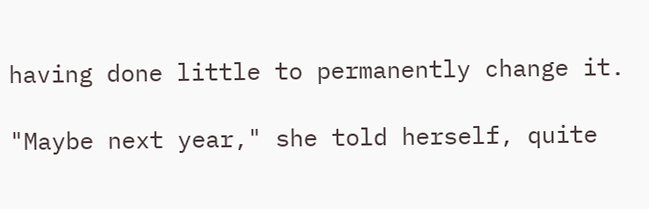having done little to permanently change it.

"Maybe next year," she told herself, quite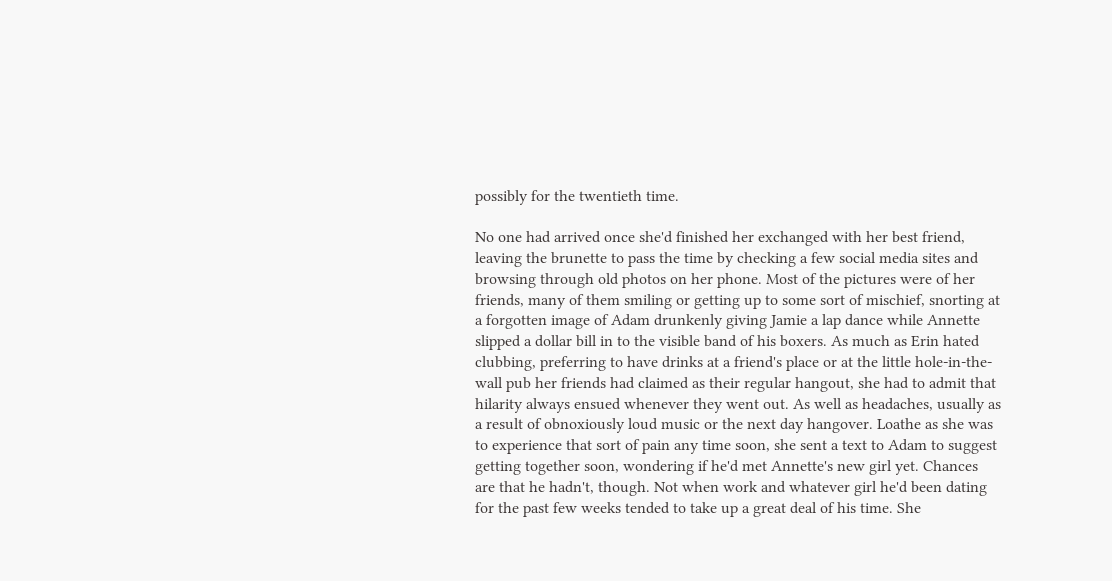possibly for the twentieth time.

No one had arrived once she'd finished her exchanged with her best friend, leaving the brunette to pass the time by checking a few social media sites and browsing through old photos on her phone. Most of the pictures were of her friends, many of them smiling or getting up to some sort of mischief, snorting at a forgotten image of Adam drunkenly giving Jamie a lap dance while Annette slipped a dollar bill in to the visible band of his boxers. As much as Erin hated clubbing, preferring to have drinks at a friend's place or at the little hole-in-the-wall pub her friends had claimed as their regular hangout, she had to admit that hilarity always ensued whenever they went out. As well as headaches, usually as a result of obnoxiously loud music or the next day hangover. Loathe as she was to experience that sort of pain any time soon, she sent a text to Adam to suggest getting together soon, wondering if he'd met Annette's new girl yet. Chances are that he hadn't, though. Not when work and whatever girl he'd been dating for the past few weeks tended to take up a great deal of his time. She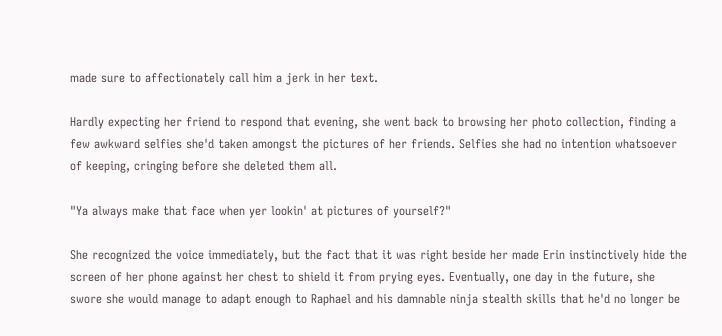made sure to affectionately call him a jerk in her text.

Hardly expecting her friend to respond that evening, she went back to browsing her photo collection, finding a few awkward selfies she'd taken amongst the pictures of her friends. Selfies she had no intention whatsoever of keeping, cringing before she deleted them all.

"Ya always make that face when yer lookin' at pictures of yourself?"

She recognized the voice immediately, but the fact that it was right beside her made Erin instinctively hide the screen of her phone against her chest to shield it from prying eyes. Eventually, one day in the future, she swore she would manage to adapt enough to Raphael and his damnable ninja stealth skills that he'd no longer be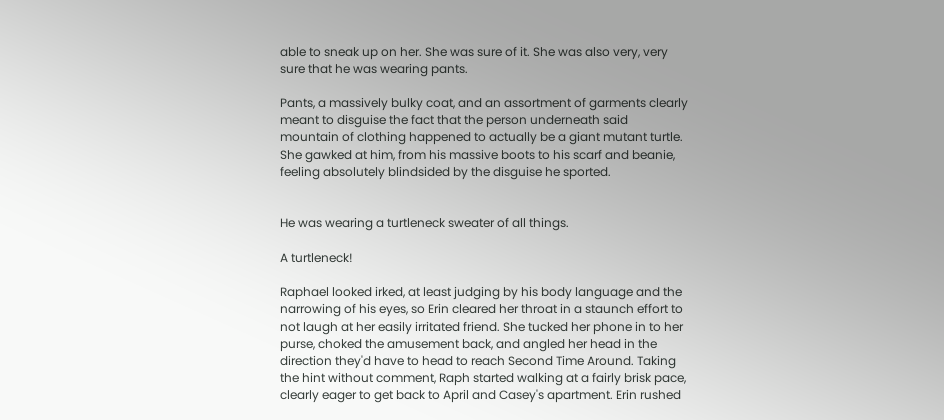able to sneak up on her. She was sure of it. She was also very, very sure that he was wearing pants.

Pants, a massively bulky coat, and an assortment of garments clearly meant to disguise the fact that the person underneath said mountain of clothing happened to actually be a giant mutant turtle. She gawked at him, from his massive boots to his scarf and beanie, feeling absolutely blindsided by the disguise he sported.


He was wearing a turtleneck sweater of all things.

A turtleneck!

Raphael looked irked, at least judging by his body language and the narrowing of his eyes, so Erin cleared her throat in a staunch effort to not laugh at her easily irritated friend. She tucked her phone in to her purse, choked the amusement back, and angled her head in the direction they'd have to head to reach Second Time Around. Taking the hint without comment, Raph started walking at a fairly brisk pace, clearly eager to get back to April and Casey's apartment. Erin rushed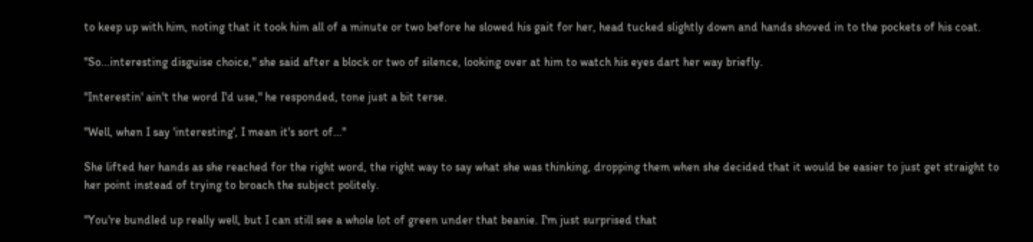to keep up with him, noting that it took him all of a minute or two before he slowed his gait for her, head tucked slightly down and hands shoved in to the pockets of his coat.

"So...interesting disguise choice," she said after a block or two of silence, looking over at him to watch his eyes dart her way briefly.

"Interestin' ain't the word I'd use," he responded, tone just a bit terse.

"Well, when I say 'interesting', I mean it's sort of..."

She lifted her hands as she reached for the right word, the right way to say what she was thinking, dropping them when she decided that it would be easier to just get straight to her point instead of trying to broach the subject politely.

"You're bundled up really well, but I can still see a whole lot of green under that beanie. I'm just surprised that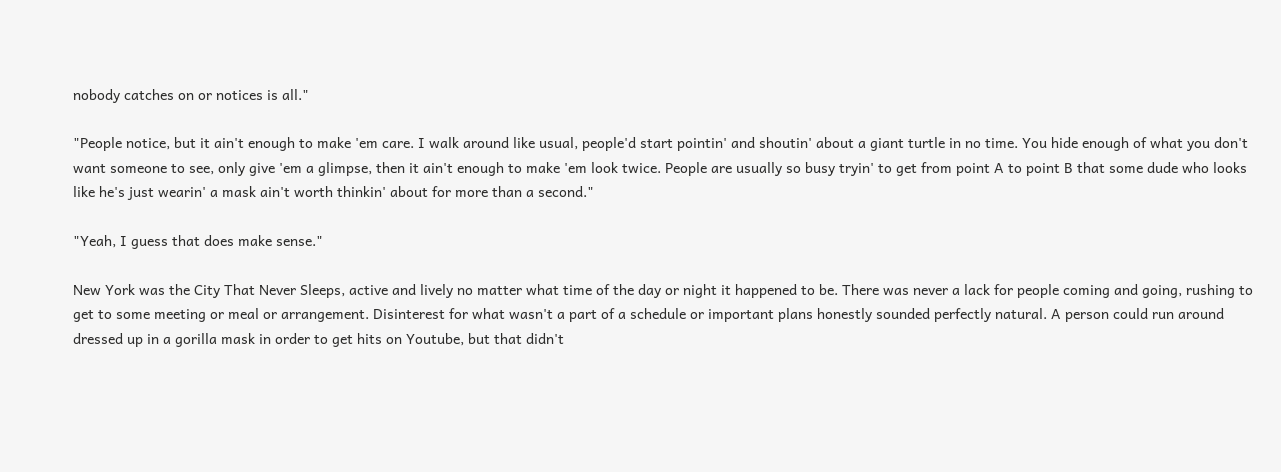nobody catches on or notices is all."

"People notice, but it ain't enough to make 'em care. I walk around like usual, people'd start pointin' and shoutin' about a giant turtle in no time. You hide enough of what you don't want someone to see, only give 'em a glimpse, then it ain't enough to make 'em look twice. People are usually so busy tryin' to get from point A to point B that some dude who looks like he's just wearin' a mask ain't worth thinkin' about for more than a second."

"Yeah, I guess that does make sense."

New York was the City That Never Sleeps, active and lively no matter what time of the day or night it happened to be. There was never a lack for people coming and going, rushing to get to some meeting or meal or arrangement. Disinterest for what wasn't a part of a schedule or important plans honestly sounded perfectly natural. A person could run around dressed up in a gorilla mask in order to get hits on Youtube, but that didn't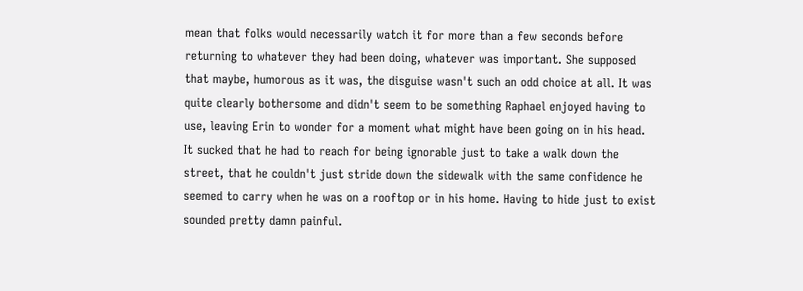mean that folks would necessarily watch it for more than a few seconds before returning to whatever they had been doing, whatever was important. She supposed that maybe, humorous as it was, the disguise wasn't such an odd choice at all. It was quite clearly bothersome and didn't seem to be something Raphael enjoyed having to use, leaving Erin to wonder for a moment what might have been going on in his head. It sucked that he had to reach for being ignorable just to take a walk down the street, that he couldn't just stride down the sidewalk with the same confidence he seemed to carry when he was on a rooftop or in his home. Having to hide just to exist sounded pretty damn painful.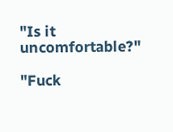"Is it uncomfortable?"

"Fuck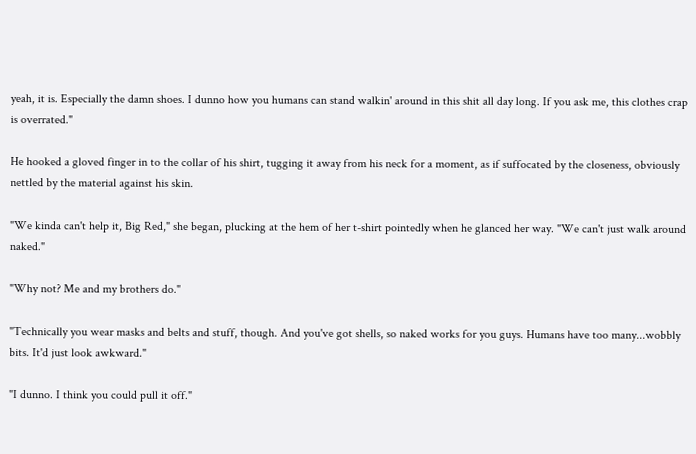yeah, it is. Especially the damn shoes. I dunno how you humans can stand walkin' around in this shit all day long. If you ask me, this clothes crap is overrated."

He hooked a gloved finger in to the collar of his shirt, tugging it away from his neck for a moment, as if suffocated by the closeness, obviously nettled by the material against his skin.

"We kinda can't help it, Big Red," she began, plucking at the hem of her t-shirt pointedly when he glanced her way. "We can't just walk around naked."

"Why not? Me and my brothers do."

"Technically you wear masks and belts and stuff, though. And you've got shells, so naked works for you guys. Humans have too many...wobbly bits. It'd just look awkward."

"I dunno. I think you could pull it off."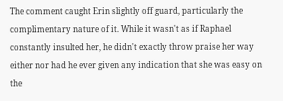The comment caught Erin slightly off guard, particularly the complimentary nature of it. While it wasn't as if Raphael constantly insulted her, he didn't exactly throw praise her way either nor had he ever given any indication that she was easy on the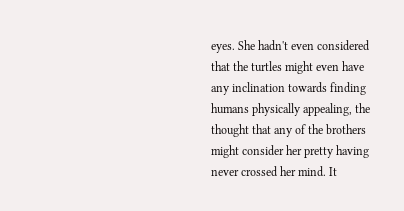eyes. She hadn't even considered that the turtles might even have any inclination towards finding humans physically appealing, the thought that any of the brothers might consider her pretty having never crossed her mind. It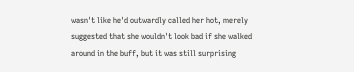wasn't like he'd outwardly called her hot, merely suggested that she wouldn't look bad if she walked around in the buff, but it was still surprising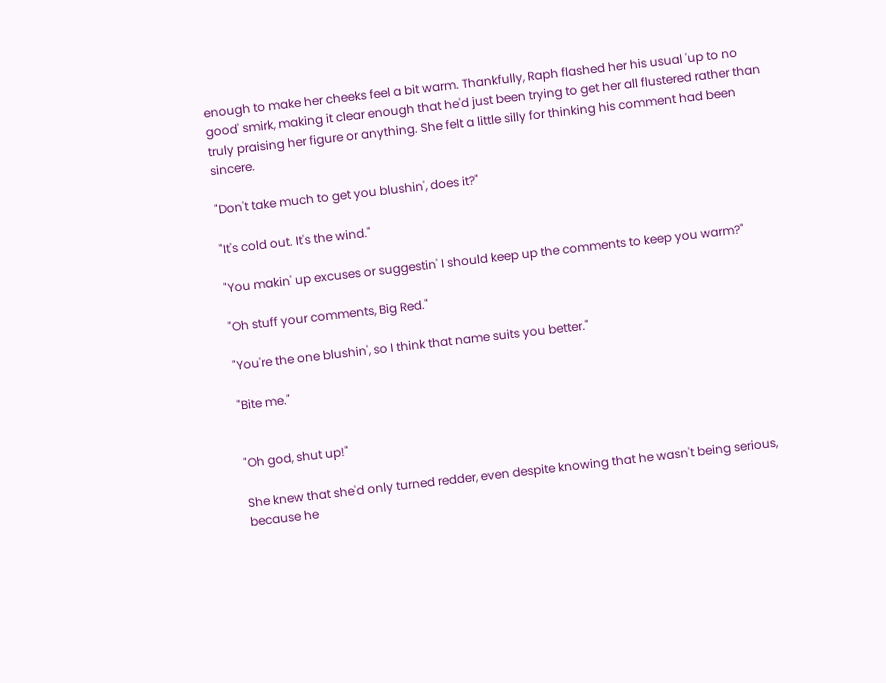enough to make her cheeks feel a bit warm. Thankfully, Raph flashed her his usual 'up to no good' smirk, making it clear enough that he'd just been trying to get her all flustered rather than truly praising her figure or anything. She felt a little silly for thinking his comment had been sincere.

"Don't take much to get you blushin', does it?"

"It's cold out. It's the wind."

"You makin' up excuses or suggestin' I should keep up the comments to keep you warm?"

"Oh stuff your comments, Big Red."

"You're the one blushin', so I think that name suits you better."

"Bite me."


"Oh god, shut up!"

She knew that she'd only turned redder, even despite knowing that he wasn't being serious, because he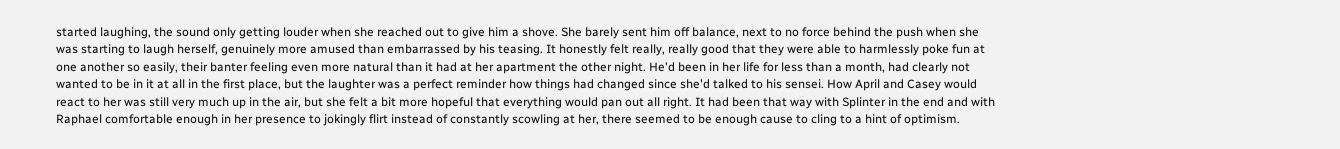started laughing, the sound only getting louder when she reached out to give him a shove. She barely sent him off balance, next to no force behind the push when she was starting to laugh herself, genuinely more amused than embarrassed by his teasing. It honestly felt really, really good that they were able to harmlessly poke fun at one another so easily, their banter feeling even more natural than it had at her apartment the other night. He'd been in her life for less than a month, had clearly not wanted to be in it at all in the first place, but the laughter was a perfect reminder how things had changed since she'd talked to his sensei. How April and Casey would react to her was still very much up in the air, but she felt a bit more hopeful that everything would pan out all right. It had been that way with Splinter in the end and with Raphael comfortable enough in her presence to jokingly flirt instead of constantly scowling at her, there seemed to be enough cause to cling to a hint of optimism.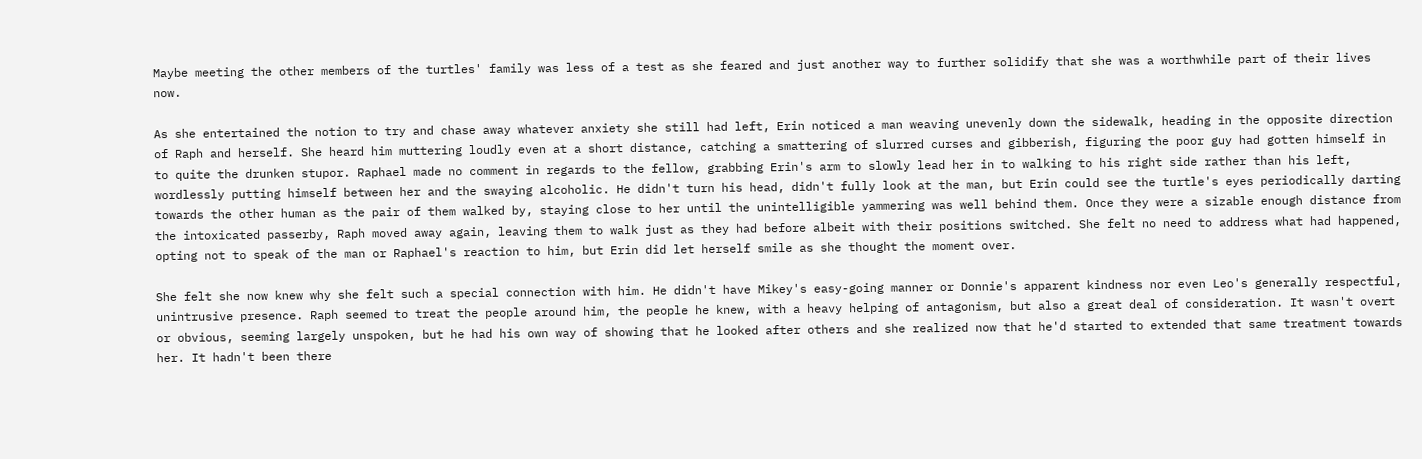Maybe meeting the other members of the turtles' family was less of a test as she feared and just another way to further solidify that she was a worthwhile part of their lives now.

As she entertained the notion to try and chase away whatever anxiety she still had left, Erin noticed a man weaving unevenly down the sidewalk, heading in the opposite direction of Raph and herself. She heard him muttering loudly even at a short distance, catching a smattering of slurred curses and gibberish, figuring the poor guy had gotten himself in to quite the drunken stupor. Raphael made no comment in regards to the fellow, grabbing Erin's arm to slowly lead her in to walking to his right side rather than his left, wordlessly putting himself between her and the swaying alcoholic. He didn't turn his head, didn't fully look at the man, but Erin could see the turtle's eyes periodically darting towards the other human as the pair of them walked by, staying close to her until the unintelligible yammering was well behind them. Once they were a sizable enough distance from the intoxicated passerby, Raph moved away again, leaving them to walk just as they had before albeit with their positions switched. She felt no need to address what had happened, opting not to speak of the man or Raphael's reaction to him, but Erin did let herself smile as she thought the moment over.

She felt she now knew why she felt such a special connection with him. He didn't have Mikey's easy-going manner or Donnie's apparent kindness nor even Leo's generally respectful, unintrusive presence. Raph seemed to treat the people around him, the people he knew, with a heavy helping of antagonism, but also a great deal of consideration. It wasn't overt or obvious, seeming largely unspoken, but he had his own way of showing that he looked after others and she realized now that he'd started to extended that same treatment towards her. It hadn't been there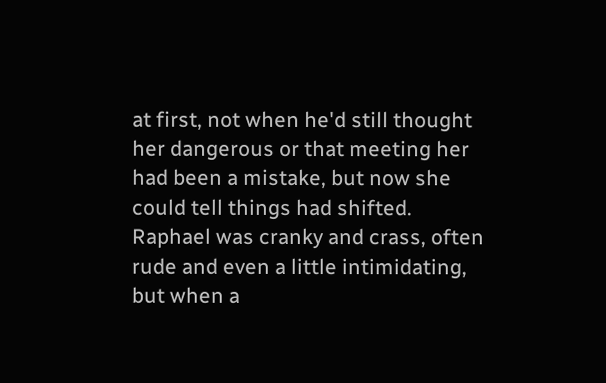at first, not when he'd still thought her dangerous or that meeting her had been a mistake, but now she could tell things had shifted. Raphael was cranky and crass, often rude and even a little intimidating, but when a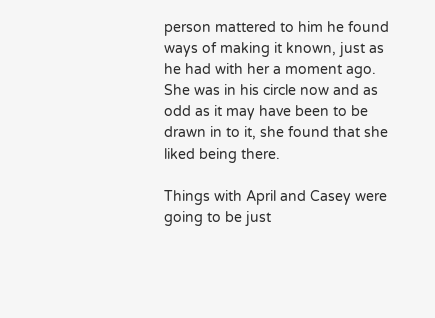person mattered to him he found ways of making it known, just as he had with her a moment ago. She was in his circle now and as odd as it may have been to be drawn in to it, she found that she liked being there.

Things with April and Casey were going to be just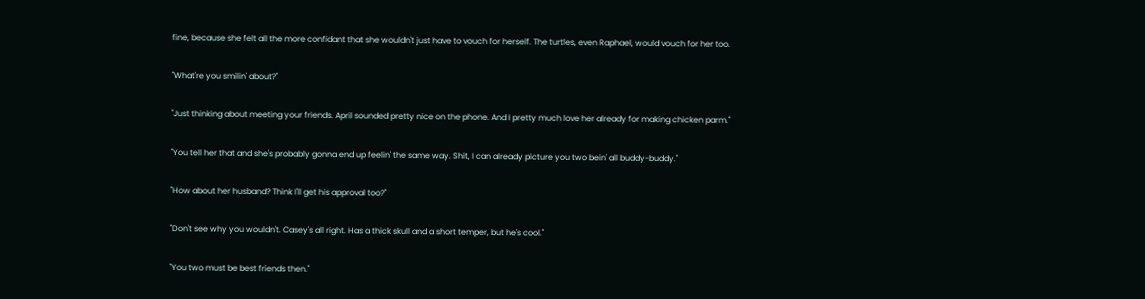fine, because she felt all the more confidant that she wouldn't just have to vouch for herself. The turtles, even Raphael, would vouch for her too.

"What're you smilin' about?"

"Just thinking about meeting your friends. April sounded pretty nice on the phone. And I pretty much love her already for making chicken parm."

"You tell her that and she's probably gonna end up feelin' the same way. Shit, I can already picture you two bein' all buddy-buddy."

"How about her husband? Think I'll get his approval too?"

"Don't see why you wouldn't. Casey's all right. Has a thick skull and a short temper, but he's cool."

"You two must be best friends then."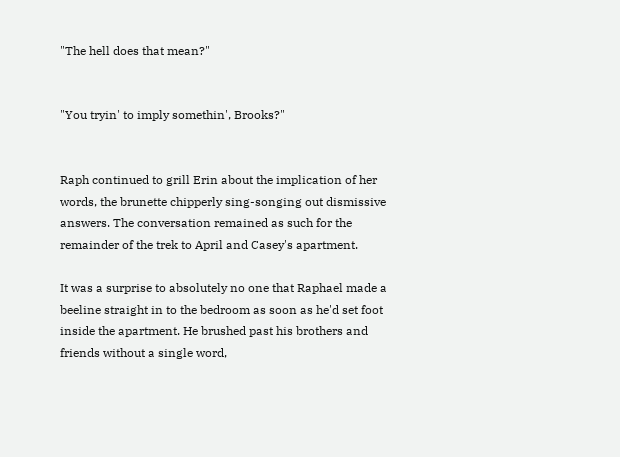"The hell does that mean?"


"You tryin' to imply somethin', Brooks?"


Raph continued to grill Erin about the implication of her words, the brunette chipperly sing-songing out dismissive answers. The conversation remained as such for the remainder of the trek to April and Casey's apartment.

It was a surprise to absolutely no one that Raphael made a beeline straight in to the bedroom as soon as he'd set foot inside the apartment. He brushed past his brothers and friends without a single word,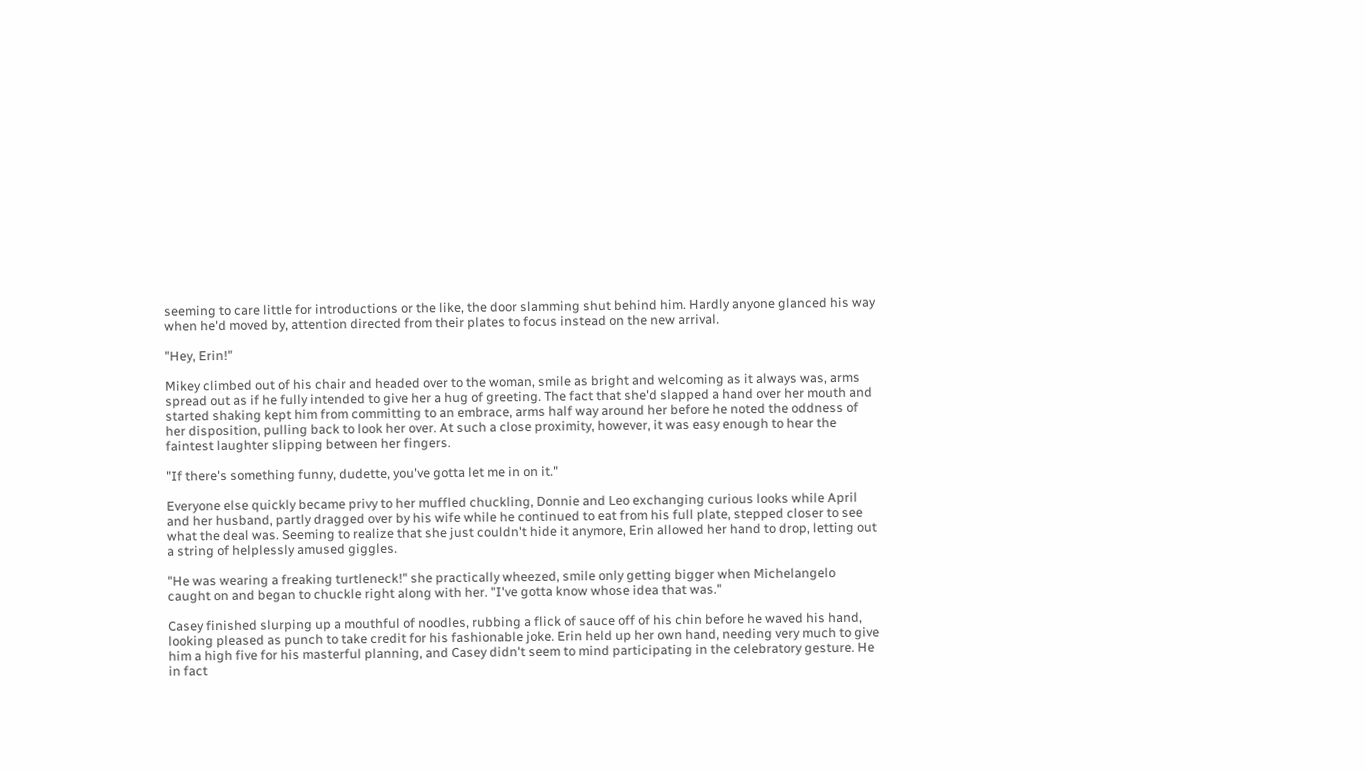seeming to care little for introductions or the like, the door slamming shut behind him. Hardly anyone glanced his way when he'd moved by, attention directed from their plates to focus instead on the new arrival.

"Hey, Erin!"

Mikey climbed out of his chair and headed over to the woman, smile as bright and welcoming as it always was, arms spread out as if he fully intended to give her a hug of greeting. The fact that she'd slapped a hand over her mouth and started shaking kept him from committing to an embrace, arms half way around her before he noted the oddness of her disposition, pulling back to look her over. At such a close proximity, however, it was easy enough to hear the faintest laughter slipping between her fingers.

"If there's something funny, dudette, you've gotta let me in on it."

Everyone else quickly became privy to her muffled chuckling, Donnie and Leo exchanging curious looks while April and her husband, partly dragged over by his wife while he continued to eat from his full plate, stepped closer to see what the deal was. Seeming to realize that she just couldn't hide it anymore, Erin allowed her hand to drop, letting out a string of helplessly amused giggles.

"He was wearing a freaking turtleneck!" she practically wheezed, smile only getting bigger when Michelangelo caught on and began to chuckle right along with her. "I've gotta know whose idea that was."

Casey finished slurping up a mouthful of noodles, rubbing a flick of sauce off of his chin before he waved his hand, looking pleased as punch to take credit for his fashionable joke. Erin held up her own hand, needing very much to give him a high five for his masterful planning, and Casey didn't seem to mind participating in the celebratory gesture. He in fact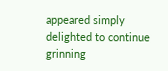appeared simply delighted to continue grinning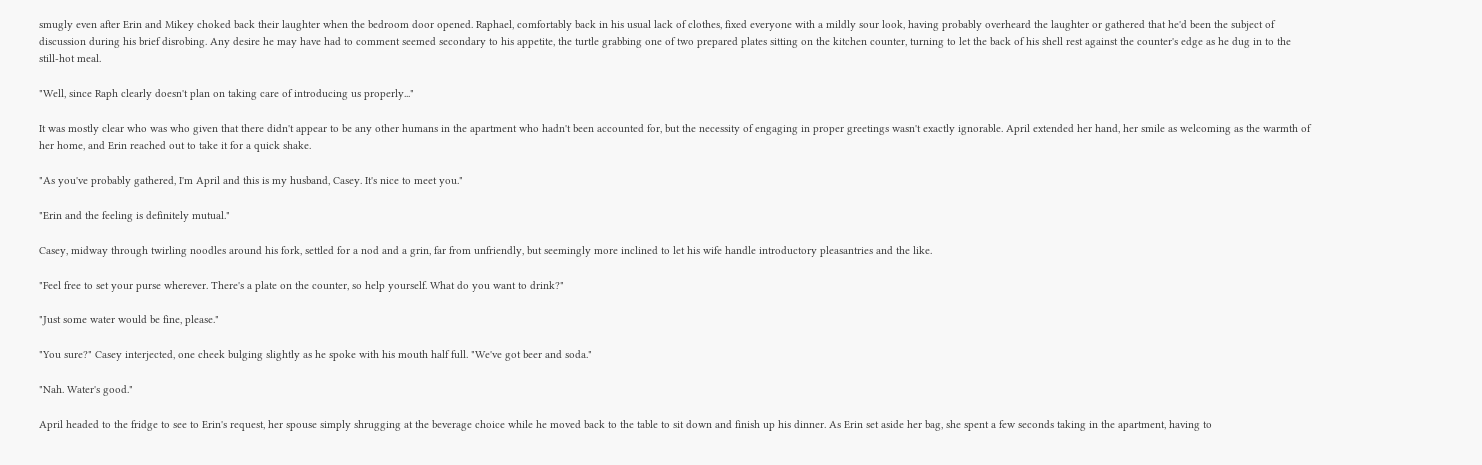smugly even after Erin and Mikey choked back their laughter when the bedroom door opened. Raphael, comfortably back in his usual lack of clothes, fixed everyone with a mildly sour look, having probably overheard the laughter or gathered that he'd been the subject of discussion during his brief disrobing. Any desire he may have had to comment seemed secondary to his appetite, the turtle grabbing one of two prepared plates sitting on the kitchen counter, turning to let the back of his shell rest against the counter's edge as he dug in to the still-hot meal.

"Well, since Raph clearly doesn't plan on taking care of introducing us properly..."

It was mostly clear who was who given that there didn't appear to be any other humans in the apartment who hadn't been accounted for, but the necessity of engaging in proper greetings wasn't exactly ignorable. April extended her hand, her smile as welcoming as the warmth of her home, and Erin reached out to take it for a quick shake.

"As you've probably gathered, I'm April and this is my husband, Casey. It's nice to meet you."

"Erin and the feeling is definitely mutual."

Casey, midway through twirling noodles around his fork, settled for a nod and a grin, far from unfriendly, but seemingly more inclined to let his wife handle introductory pleasantries and the like.

"Feel free to set your purse wherever. There's a plate on the counter, so help yourself. What do you want to drink?"

"Just some water would be fine, please."

"You sure?" Casey interjected, one cheek bulging slightly as he spoke with his mouth half full. "We've got beer and soda."

"Nah. Water's good."

April headed to the fridge to see to Erin's request, her spouse simply shrugging at the beverage choice while he moved back to the table to sit down and finish up his dinner. As Erin set aside her bag, she spent a few seconds taking in the apartment, having to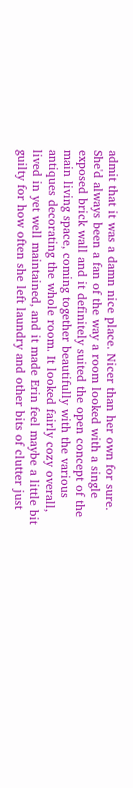admit that it was a damn nice place. Nicer than her own for sure. She'd always been a fan of the way a room looked with a single exposed brick wall and it definitely suited the open concept of the main living space, coming together beautifully with the various antiques decorating the whole room. It looked fairly cozy overall, lived in yet well maintained, and it made Erin feel maybe a little bit guilty for how often she left laundry and other bits of clutter just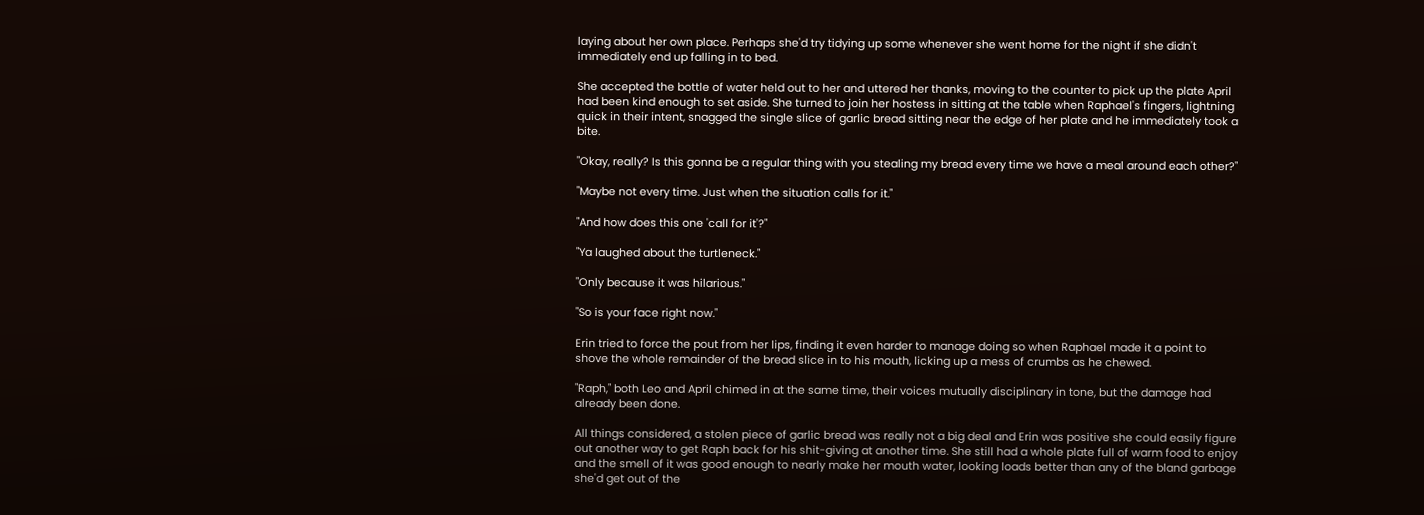laying about her own place. Perhaps she'd try tidying up some whenever she went home for the night if she didn't immediately end up falling in to bed.

She accepted the bottle of water held out to her and uttered her thanks, moving to the counter to pick up the plate April had been kind enough to set aside. She turned to join her hostess in sitting at the table when Raphael's fingers, lightning quick in their intent, snagged the single slice of garlic bread sitting near the edge of her plate and he immediately took a bite.

"Okay, really? Is this gonna be a regular thing with you stealing my bread every time we have a meal around each other?"

"Maybe not every time. Just when the situation calls for it."

"And how does this one 'call for it'?"

"Ya laughed about the turtleneck."

"Only because it was hilarious."

"So is your face right now."

Erin tried to force the pout from her lips, finding it even harder to manage doing so when Raphael made it a point to shove the whole remainder of the bread slice in to his mouth, licking up a mess of crumbs as he chewed.

"Raph," both Leo and April chimed in at the same time, their voices mutually disciplinary in tone, but the damage had already been done.

All things considered, a stolen piece of garlic bread was really not a big deal and Erin was positive she could easily figure out another way to get Raph back for his shit-giving at another time. She still had a whole plate full of warm food to enjoy and the smell of it was good enough to nearly make her mouth water, looking loads better than any of the bland garbage she'd get out of the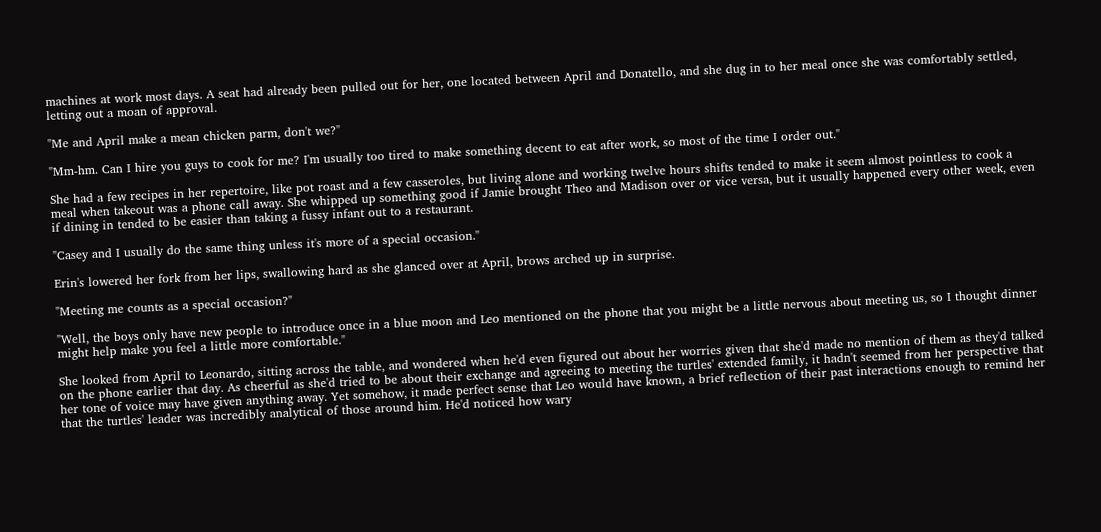machines at work most days. A seat had already been pulled out for her, one located between April and Donatello, and she dug in to her meal once she was comfortably settled, letting out a moan of approval.

"Me and April make a mean chicken parm, don't we?"

"Mm-hm. Can I hire you guys to cook for me? I'm usually too tired to make something decent to eat after work, so most of the time I order out."

She had a few recipes in her repertoire, like pot roast and a few casseroles, but living alone and working twelve hours shifts tended to make it seem almost pointless to cook a meal when takeout was a phone call away. She whipped up something good if Jamie brought Theo and Madison over or vice versa, but it usually happened every other week, even if dining in tended to be easier than taking a fussy infant out to a restaurant.

"Casey and I usually do the same thing unless it's more of a special occasion."

Erin's lowered her fork from her lips, swallowing hard as she glanced over at April, brows arched up in surprise.

"Meeting me counts as a special occasion?"

"Well, the boys only have new people to introduce once in a blue moon and Leo mentioned on the phone that you might be a little nervous about meeting us, so I thought dinner might help make you feel a little more comfortable."

She looked from April to Leonardo, sitting across the table, and wondered when he'd even figured out about her worries given that she'd made no mention of them as they'd talked on the phone earlier that day. As cheerful as she'd tried to be about their exchange and agreeing to meeting the turtles' extended family, it hadn't seemed from her perspective that her tone of voice may have given anything away. Yet somehow, it made perfect sense that Leo would have known, a brief reflection of their past interactions enough to remind her that the turtles' leader was incredibly analytical of those around him. He'd noticed how wary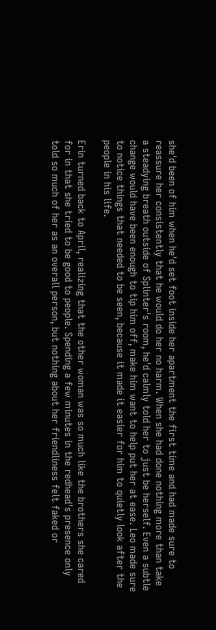she'd been of him when he'd set foot inside her apartment the first time and had made sure to reassure her consistently that he would do her no harm. When she had done nothing more than take a steadying breath outside of Splinter's room, he'd calmly told her to just be herself. Even a subtle change would have been enough to tip him off, make him want to help put her at ease. Leo made sure to notice things that needed to be seen, because it made it easier for him to quietly look after the people in his life.

Erin turned back to April, realizing that the other woman was so much like the brothers she cared for in that she tried to be good to people. Spending a few minutes in the redhead's presence only told so much of her as an overall person, but nothing about her friendliness felt faked or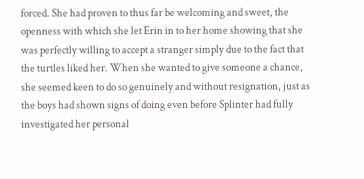forced. She had proven to thus far be welcoming and sweet, the openness with which she let Erin in to her home showing that she was perfectly willing to accept a stranger simply due to the fact that the turtles liked her. When she wanted to give someone a chance, she seemed keen to do so genuinely and without resignation, just as the boys had shown signs of doing even before Splinter had fully investigated her personal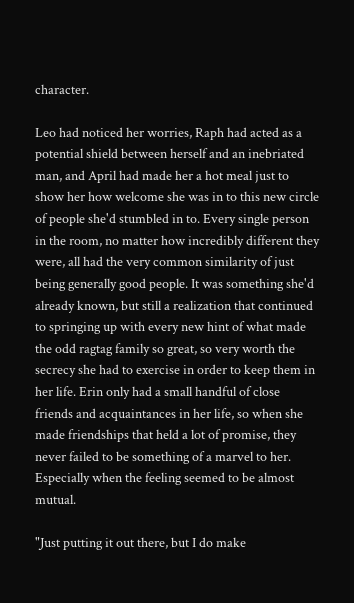character.

Leo had noticed her worries, Raph had acted as a potential shield between herself and an inebriated man, and April had made her a hot meal just to show her how welcome she was in to this new circle of people she'd stumbled in to. Every single person in the room, no matter how incredibly different they were, all had the very common similarity of just being generally good people. It was something she'd already known, but still a realization that continued to springing up with every new hint of what made the odd ragtag family so great, so very worth the secrecy she had to exercise in order to keep them in her life. Erin only had a small handful of close friends and acquaintances in her life, so when she made friendships that held a lot of promise, they never failed to be something of a marvel to her. Especially when the feeling seemed to be almost mutual.

"Just putting it out there, but I do make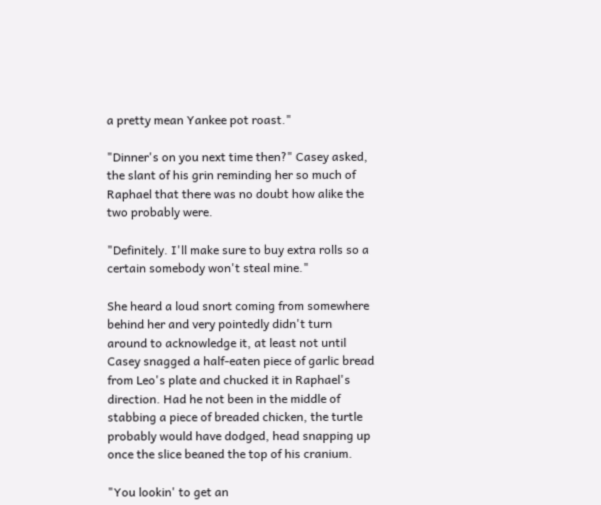a pretty mean Yankee pot roast."

"Dinner's on you next time then?" Casey asked, the slant of his grin reminding her so much of Raphael that there was no doubt how alike the two probably were.

"Definitely. I'll make sure to buy extra rolls so a certain somebody won't steal mine."

She heard a loud snort coming from somewhere behind her and very pointedly didn't turn around to acknowledge it, at least not until Casey snagged a half-eaten piece of garlic bread from Leo's plate and chucked it in Raphael's direction. Had he not been in the middle of stabbing a piece of breaded chicken, the turtle probably would have dodged, head snapping up once the slice beaned the top of his cranium.

"You lookin' to get an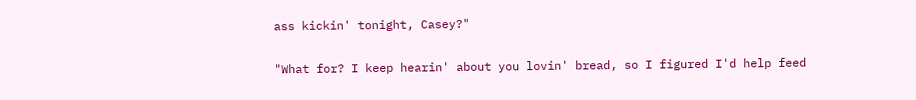ass kickin' tonight, Casey?"

"What for? I keep hearin' about you lovin' bread, so I figured I'd help feed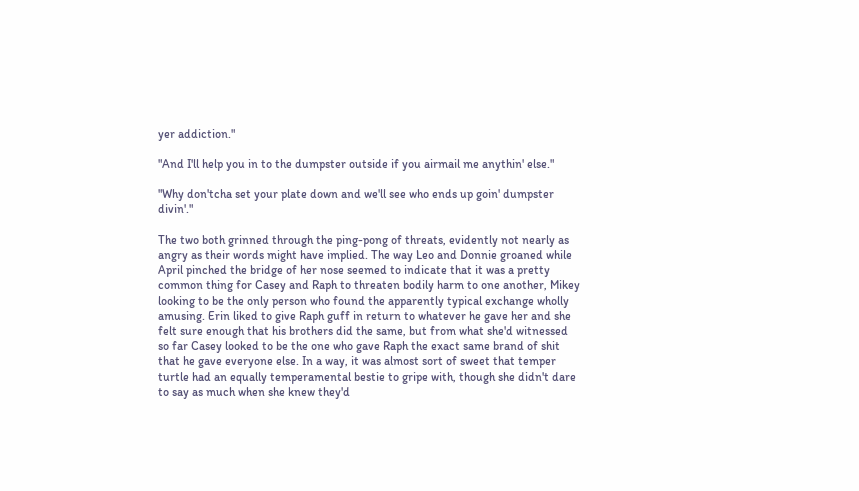yer addiction."

"And I'll help you in to the dumpster outside if you airmail me anythin' else."

"Why don'tcha set your plate down and we'll see who ends up goin' dumpster divin'."

The two both grinned through the ping-pong of threats, evidently not nearly as angry as their words might have implied. The way Leo and Donnie groaned while April pinched the bridge of her nose seemed to indicate that it was a pretty common thing for Casey and Raph to threaten bodily harm to one another, Mikey looking to be the only person who found the apparently typical exchange wholly amusing. Erin liked to give Raph guff in return to whatever he gave her and she felt sure enough that his brothers did the same, but from what she'd witnessed so far Casey looked to be the one who gave Raph the exact same brand of shit that he gave everyone else. In a way, it was almost sort of sweet that temper turtle had an equally temperamental bestie to gripe with, though she didn't dare to say as much when she knew they'd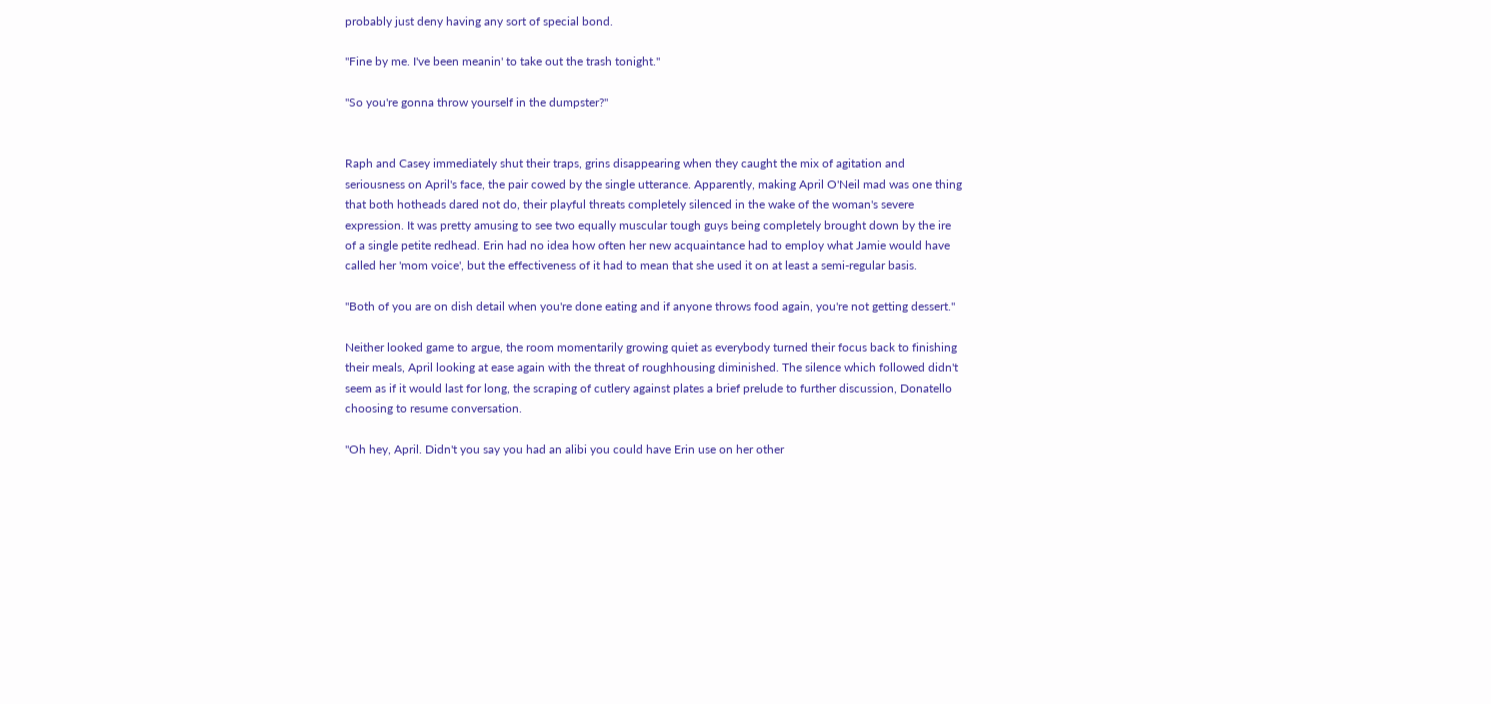probably just deny having any sort of special bond.

"Fine by me. I've been meanin' to take out the trash tonight."

"So you're gonna throw yourself in the dumpster?"


Raph and Casey immediately shut their traps, grins disappearing when they caught the mix of agitation and seriousness on April's face, the pair cowed by the single utterance. Apparently, making April O'Neil mad was one thing that both hotheads dared not do, their playful threats completely silenced in the wake of the woman's severe expression. It was pretty amusing to see two equally muscular tough guys being completely brought down by the ire of a single petite redhead. Erin had no idea how often her new acquaintance had to employ what Jamie would have called her 'mom voice', but the effectiveness of it had to mean that she used it on at least a semi-regular basis.

"Both of you are on dish detail when you're done eating and if anyone throws food again, you're not getting dessert."

Neither looked game to argue, the room momentarily growing quiet as everybody turned their focus back to finishing their meals, April looking at ease again with the threat of roughhousing diminished. The silence which followed didn't seem as if it would last for long, the scraping of cutlery against plates a brief prelude to further discussion, Donatello choosing to resume conversation.

"Oh hey, April. Didn't you say you had an alibi you could have Erin use on her other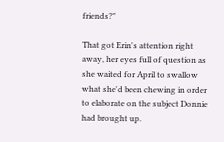friends?"

That got Erin's attention right away, her eyes full of question as she waited for April to swallow what she'd been chewing in order to elaborate on the subject Donnie had brought up.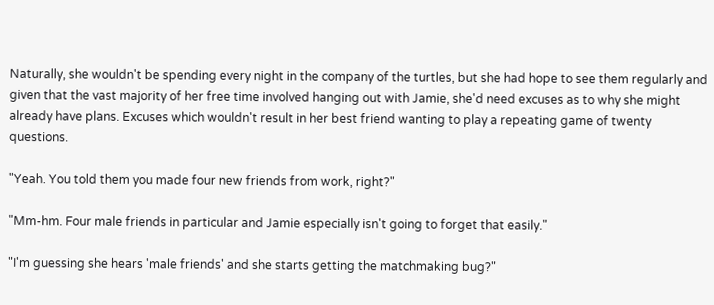Naturally, she wouldn't be spending every night in the company of the turtles, but she had hope to see them regularly and given that the vast majority of her free time involved hanging out with Jamie, she'd need excuses as to why she might already have plans. Excuses which wouldn't result in her best friend wanting to play a repeating game of twenty questions.

"Yeah. You told them you made four new friends from work, right?"

"Mm-hm. Four male friends in particular and Jamie especially isn't going to forget that easily."

"I'm guessing she hears 'male friends' and she starts getting the matchmaking bug?"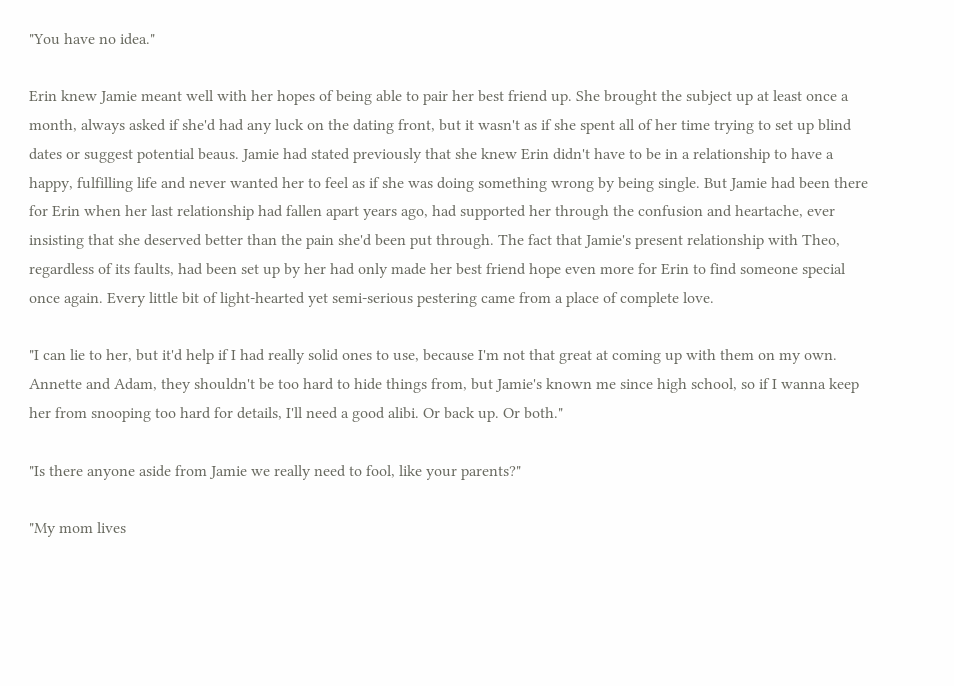"You have no idea."

Erin knew Jamie meant well with her hopes of being able to pair her best friend up. She brought the subject up at least once a month, always asked if she'd had any luck on the dating front, but it wasn't as if she spent all of her time trying to set up blind dates or suggest potential beaus. Jamie had stated previously that she knew Erin didn't have to be in a relationship to have a happy, fulfilling life and never wanted her to feel as if she was doing something wrong by being single. But Jamie had been there for Erin when her last relationship had fallen apart years ago, had supported her through the confusion and heartache, ever insisting that she deserved better than the pain she'd been put through. The fact that Jamie's present relationship with Theo, regardless of its faults, had been set up by her had only made her best friend hope even more for Erin to find someone special once again. Every little bit of light-hearted yet semi-serious pestering came from a place of complete love.

"I can lie to her, but it'd help if I had really solid ones to use, because I'm not that great at coming up with them on my own. Annette and Adam, they shouldn't be too hard to hide things from, but Jamie's known me since high school, so if I wanna keep her from snooping too hard for details, I'll need a good alibi. Or back up. Or both."

"Is there anyone aside from Jamie we really need to fool, like your parents?"

"My mom lives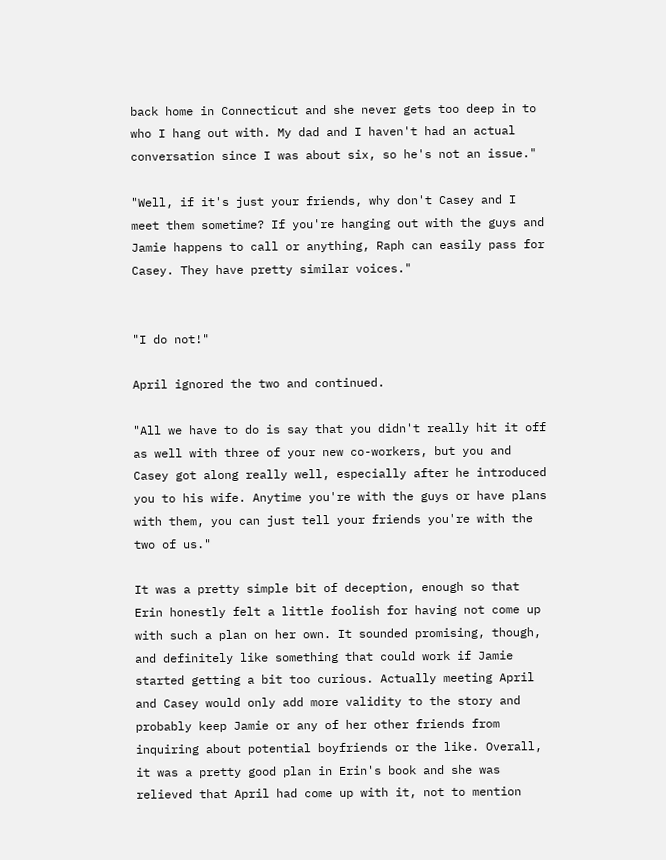back home in Connecticut and she never gets too deep in to who I hang out with. My dad and I haven't had an actual conversation since I was about six, so he's not an issue."

"Well, if it's just your friends, why don't Casey and I meet them sometime? If you're hanging out with the guys and Jamie happens to call or anything, Raph can easily pass for Casey. They have pretty similar voices."


"I do not!"

April ignored the two and continued.

"All we have to do is say that you didn't really hit it off as well with three of your new co-workers, but you and Casey got along really well, especially after he introduced you to his wife. Anytime you're with the guys or have plans with them, you can just tell your friends you're with the two of us."

It was a pretty simple bit of deception, enough so that Erin honestly felt a little foolish for having not come up with such a plan on her own. It sounded promising, though, and definitely like something that could work if Jamie started getting a bit too curious. Actually meeting April and Casey would only add more validity to the story and probably keep Jamie or any of her other friends from inquiring about potential boyfriends or the like. Overall, it was a pretty good plan in Erin's book and she was relieved that April had come up with it, not to mention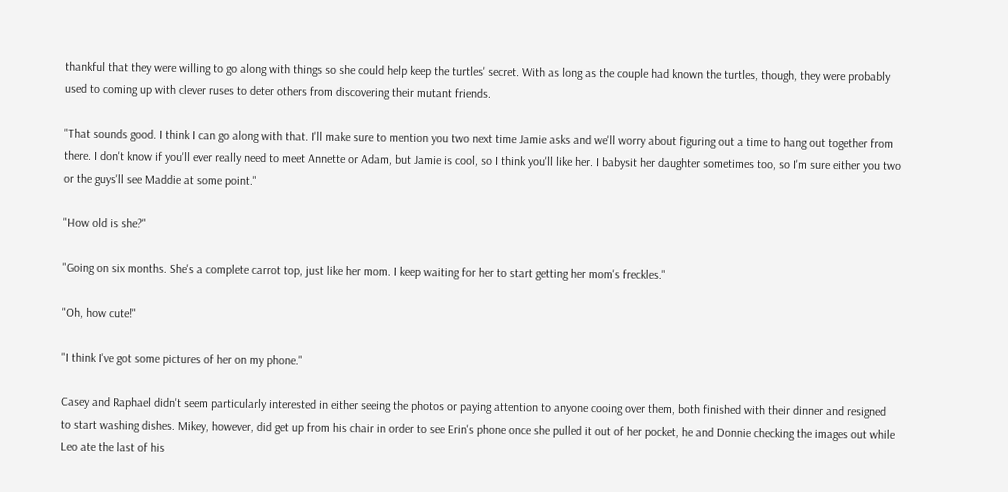thankful that they were willing to go along with things so she could help keep the turtles' secret. With as long as the couple had known the turtles, though, they were probably used to coming up with clever ruses to deter others from discovering their mutant friends.

"That sounds good. I think I can go along with that. I'll make sure to mention you two next time Jamie asks and we'll worry about figuring out a time to hang out together from there. I don't know if you'll ever really need to meet Annette or Adam, but Jamie is cool, so I think you'll like her. I babysit her daughter sometimes too, so I'm sure either you two or the guys'll see Maddie at some point."

"How old is she?"

"Going on six months. She's a complete carrot top, just like her mom. I keep waiting for her to start getting her mom's freckles."

"Oh, how cute!"

"I think I've got some pictures of her on my phone."

Casey and Raphael didn't seem particularly interested in either seeing the photos or paying attention to anyone cooing over them, both finished with their dinner and resigned to start washing dishes. Mikey, however, did get up from his chair in order to see Erin's phone once she pulled it out of her pocket, he and Donnie checking the images out while Leo ate the last of his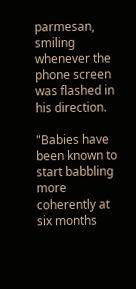parmesan, smiling whenever the phone screen was flashed in his direction.

"Babies have been known to start babbling more coherently at six months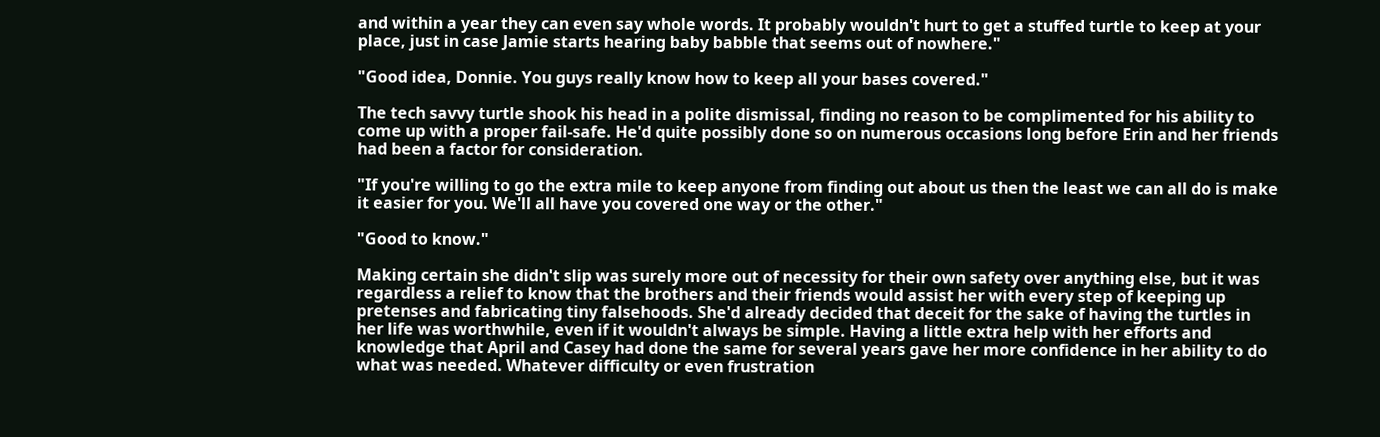and within a year they can even say whole words. It probably wouldn't hurt to get a stuffed turtle to keep at your place, just in case Jamie starts hearing baby babble that seems out of nowhere."

"Good idea, Donnie. You guys really know how to keep all your bases covered."

The tech savvy turtle shook his head in a polite dismissal, finding no reason to be complimented for his ability to come up with a proper fail-safe. He'd quite possibly done so on numerous occasions long before Erin and her friends had been a factor for consideration.

"If you're willing to go the extra mile to keep anyone from finding out about us then the least we can all do is make it easier for you. We'll all have you covered one way or the other."

"Good to know."

Making certain she didn't slip was surely more out of necessity for their own safety over anything else, but it was regardless a relief to know that the brothers and their friends would assist her with every step of keeping up pretenses and fabricating tiny falsehoods. She'd already decided that deceit for the sake of having the turtles in her life was worthwhile, even if it wouldn't always be simple. Having a little extra help with her efforts and knowledge that April and Casey had done the same for several years gave her more confidence in her ability to do what was needed. Whatever difficulty or even frustration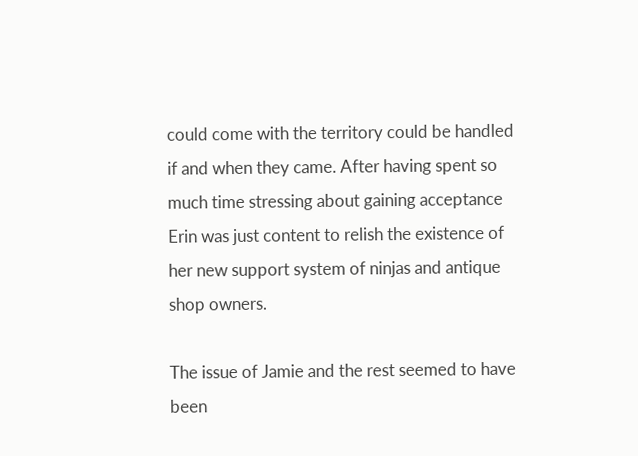could come with the territory could be handled if and when they came. After having spent so much time stressing about gaining acceptance Erin was just content to relish the existence of her new support system of ninjas and antique shop owners.

The issue of Jamie and the rest seemed to have been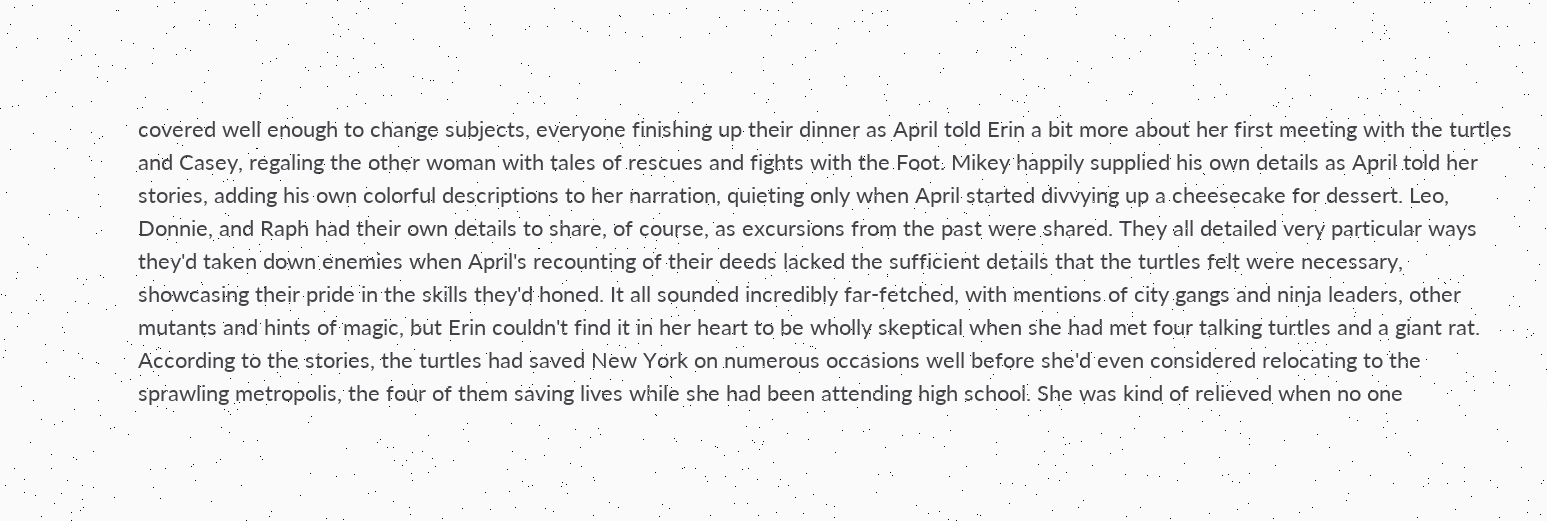covered well enough to change subjects, everyone finishing up their dinner as April told Erin a bit more about her first meeting with the turtles and Casey, regaling the other woman with tales of rescues and fights with the Foot. Mikey happily supplied his own details as April told her stories, adding his own colorful descriptions to her narration, quieting only when April started divvying up a cheesecake for dessert. Leo, Donnie, and Raph had their own details to share, of course, as excursions from the past were shared. They all detailed very particular ways they'd taken down enemies when April's recounting of their deeds lacked the sufficient details that the turtles felt were necessary, showcasing their pride in the skills they'd honed. It all sounded incredibly far-fetched, with mentions of city gangs and ninja leaders, other mutants and hints of magic, but Erin couldn't find it in her heart to be wholly skeptical when she had met four talking turtles and a giant rat. According to the stories, the turtles had saved New York on numerous occasions well before she'd even considered relocating to the sprawling metropolis, the four of them saving lives while she had been attending high school. She was kind of relieved when no one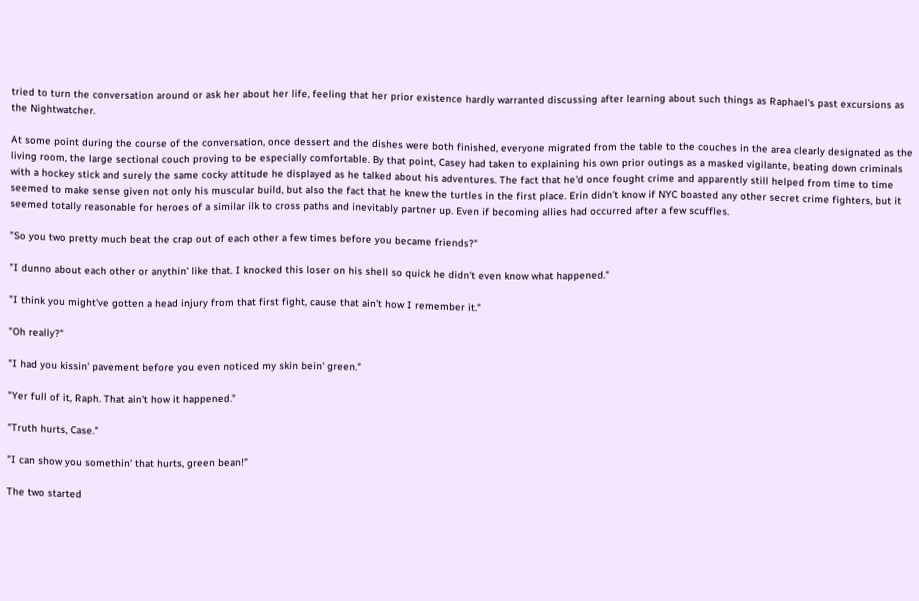tried to turn the conversation around or ask her about her life, feeling that her prior existence hardly warranted discussing after learning about such things as Raphael's past excursions as the Nightwatcher.

At some point during the course of the conversation, once dessert and the dishes were both finished, everyone migrated from the table to the couches in the area clearly designated as the living room, the large sectional couch proving to be especially comfortable. By that point, Casey had taken to explaining his own prior outings as a masked vigilante, beating down criminals with a hockey stick and surely the same cocky attitude he displayed as he talked about his adventures. The fact that he'd once fought crime and apparently still helped from time to time seemed to make sense given not only his muscular build, but also the fact that he knew the turtles in the first place. Erin didn't know if NYC boasted any other secret crime fighters, but it seemed totally reasonable for heroes of a similar ilk to cross paths and inevitably partner up. Even if becoming allies had occurred after a few scuffles.

"So you two pretty much beat the crap out of each other a few times before you became friends?"

"I dunno about each other or anythin' like that. I knocked this loser on his shell so quick he didn't even know what happened."

"I think you might've gotten a head injury from that first fight, cause that ain't how I remember it."

"Oh really?"

"I had you kissin' pavement before you even noticed my skin bein' green."

"Yer full of it, Raph. That ain't how it happened."

"Truth hurts, Case."

"I can show you somethin' that hurts, green bean!"

The two started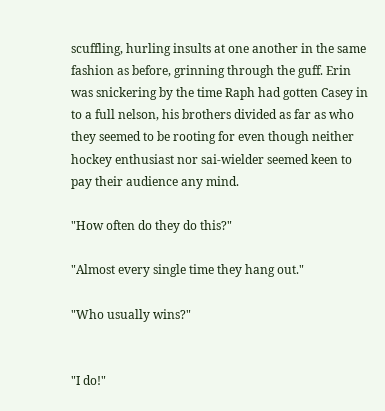scuffling, hurling insults at one another in the same fashion as before, grinning through the guff. Erin was snickering by the time Raph had gotten Casey in to a full nelson, his brothers divided as far as who they seemed to be rooting for even though neither hockey enthusiast nor sai-wielder seemed keen to pay their audience any mind.

"How often do they do this?"

"Almost every single time they hang out."

"Who usually wins?"


"I do!"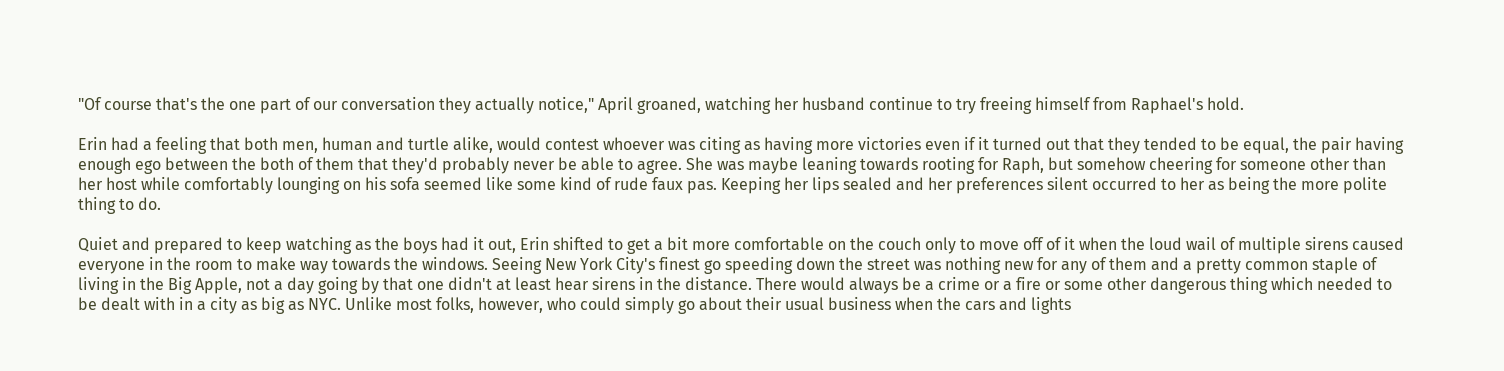"Of course that's the one part of our conversation they actually notice," April groaned, watching her husband continue to try freeing himself from Raphael's hold.

Erin had a feeling that both men, human and turtle alike, would contest whoever was citing as having more victories even if it turned out that they tended to be equal, the pair having enough ego between the both of them that they'd probably never be able to agree. She was maybe leaning towards rooting for Raph, but somehow cheering for someone other than her host while comfortably lounging on his sofa seemed like some kind of rude faux pas. Keeping her lips sealed and her preferences silent occurred to her as being the more polite thing to do.

Quiet and prepared to keep watching as the boys had it out, Erin shifted to get a bit more comfortable on the couch only to move off of it when the loud wail of multiple sirens caused everyone in the room to make way towards the windows. Seeing New York City's finest go speeding down the street was nothing new for any of them and a pretty common staple of living in the Big Apple, not a day going by that one didn't at least hear sirens in the distance. There would always be a crime or a fire or some other dangerous thing which needed to be dealt with in a city as big as NYC. Unlike most folks, however, who could simply go about their usual business when the cars and lights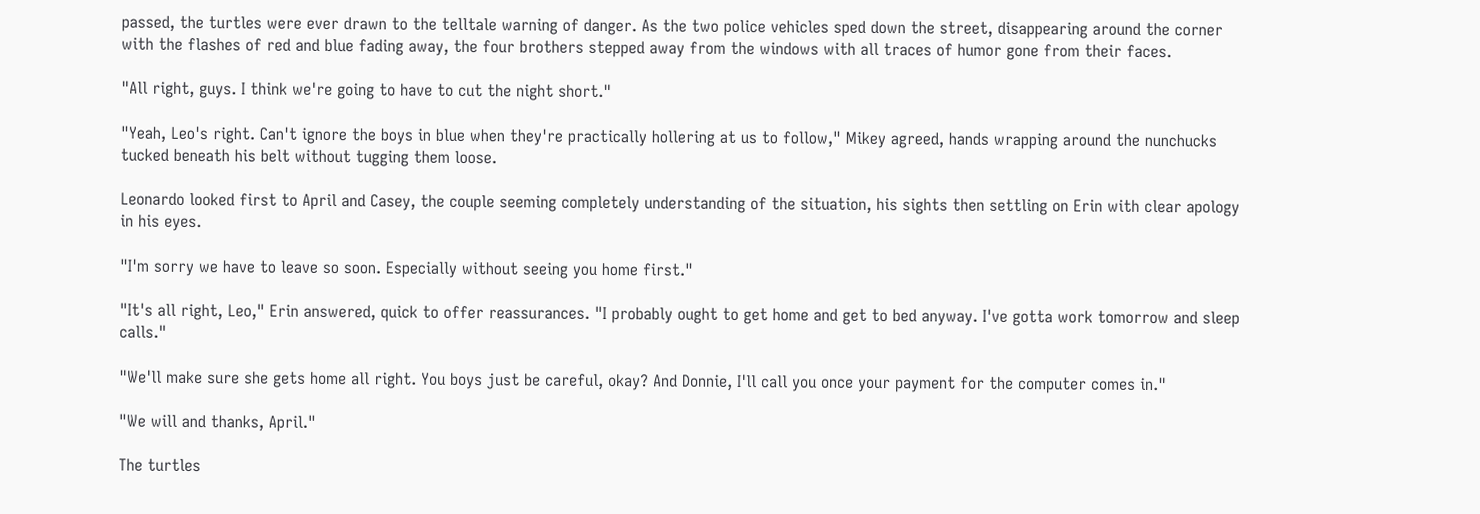passed, the turtles were ever drawn to the telltale warning of danger. As the two police vehicles sped down the street, disappearing around the corner with the flashes of red and blue fading away, the four brothers stepped away from the windows with all traces of humor gone from their faces.

"All right, guys. I think we're going to have to cut the night short."

"Yeah, Leo's right. Can't ignore the boys in blue when they're practically hollering at us to follow," Mikey agreed, hands wrapping around the nunchucks tucked beneath his belt without tugging them loose.

Leonardo looked first to April and Casey, the couple seeming completely understanding of the situation, his sights then settling on Erin with clear apology in his eyes.

"I'm sorry we have to leave so soon. Especially without seeing you home first."

"It's all right, Leo," Erin answered, quick to offer reassurances. "I probably ought to get home and get to bed anyway. I've gotta work tomorrow and sleep calls."

"We'll make sure she gets home all right. You boys just be careful, okay? And Donnie, I'll call you once your payment for the computer comes in."

"We will and thanks, April."

The turtles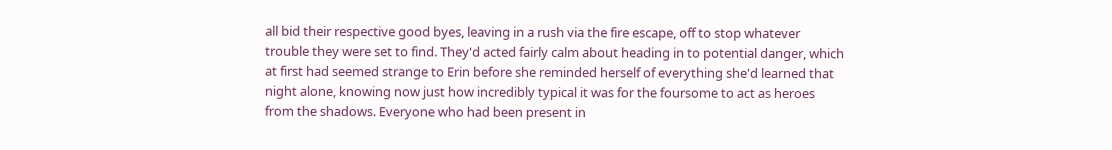all bid their respective good byes, leaving in a rush via the fire escape, off to stop whatever trouble they were set to find. They'd acted fairly calm about heading in to potential danger, which at first had seemed strange to Erin before she reminded herself of everything she'd learned that night alone, knowing now just how incredibly typical it was for the foursome to act as heroes from the shadows. Everyone who had been present in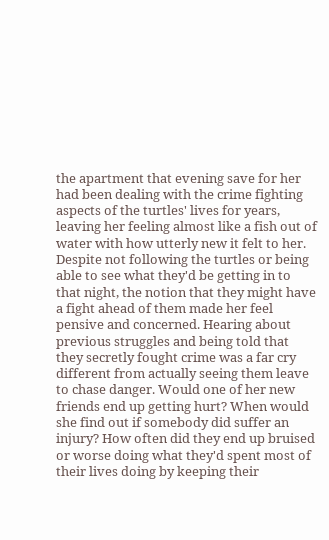the apartment that evening save for her had been dealing with the crime fighting aspects of the turtles' lives for years, leaving her feeling almost like a fish out of water with how utterly new it felt to her. Despite not following the turtles or being able to see what they'd be getting in to that night, the notion that they might have a fight ahead of them made her feel pensive and concerned. Hearing about previous struggles and being told that they secretly fought crime was a far cry different from actually seeing them leave to chase danger. Would one of her new friends end up getting hurt? When would she find out if somebody did suffer an injury? How often did they end up bruised or worse doing what they'd spent most of their lives doing by keeping their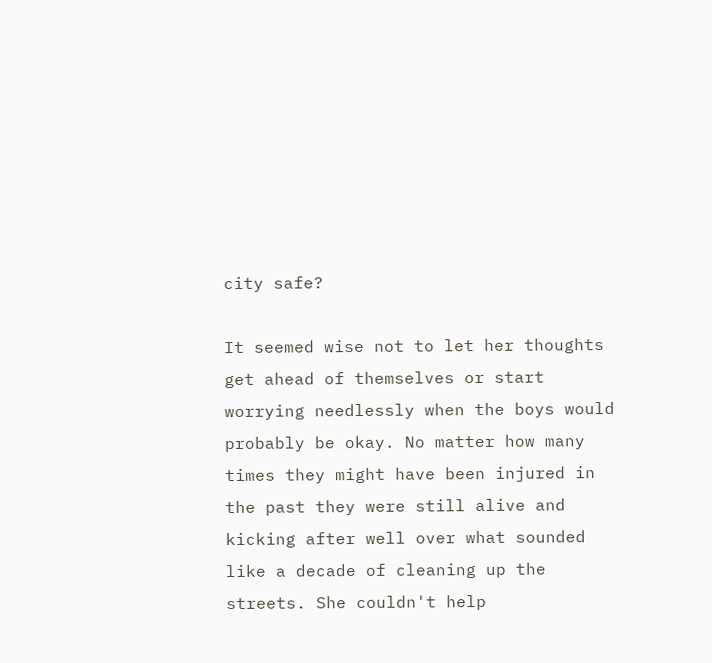city safe?

It seemed wise not to let her thoughts get ahead of themselves or start worrying needlessly when the boys would probably be okay. No matter how many times they might have been injured in the past they were still alive and kicking after well over what sounded like a decade of cleaning up the streets. She couldn't help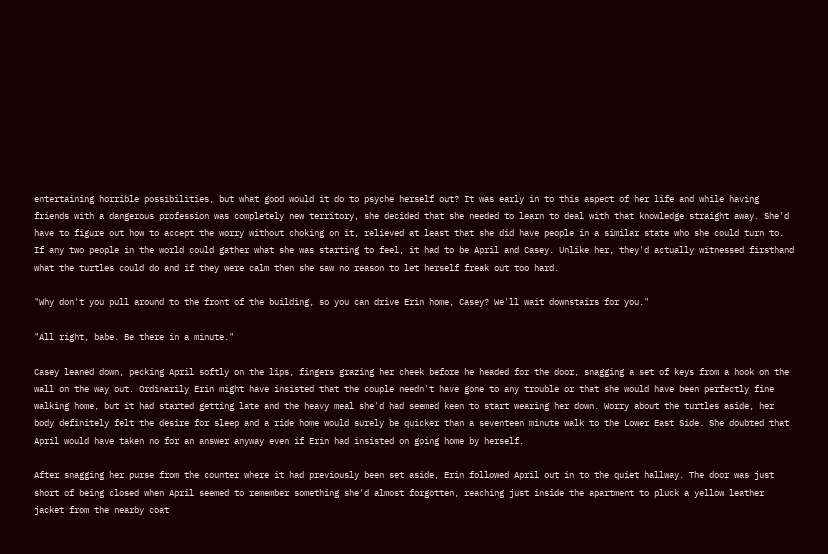entertaining horrible possibilities, but what good would it do to psyche herself out? It was early in to this aspect of her life and while having friends with a dangerous profession was completely new territory, she decided that she needed to learn to deal with that knowledge straight away. She'd have to figure out how to accept the worry without choking on it, relieved at least that she did have people in a similar state who she could turn to. If any two people in the world could gather what she was starting to feel, it had to be April and Casey. Unlike her, they'd actually witnessed firsthand what the turtles could do and if they were calm then she saw no reason to let herself freak out too hard.

"Why don't you pull around to the front of the building, so you can drive Erin home, Casey? We'll wait downstairs for you."

"All right, babe. Be there in a minute."

Casey leaned down, pecking April softly on the lips, fingers grazing her cheek before he headed for the door, snagging a set of keys from a hook on the wall on the way out. Ordinarily Erin might have insisted that the couple needn't have gone to any trouble or that she would have been perfectly fine walking home, but it had started getting late and the heavy meal she'd had seemed keen to start wearing her down. Worry about the turtles aside, her body definitely felt the desire for sleep and a ride home would surely be quicker than a seventeen minute walk to the Lower East Side. She doubted that April would have taken no for an answer anyway even if Erin had insisted on going home by herself.

After snagging her purse from the counter where it had previously been set aside, Erin followed April out in to the quiet hallway. The door was just short of being closed when April seemed to remember something she'd almost forgotten, reaching just inside the apartment to pluck a yellow leather jacket from the nearby coat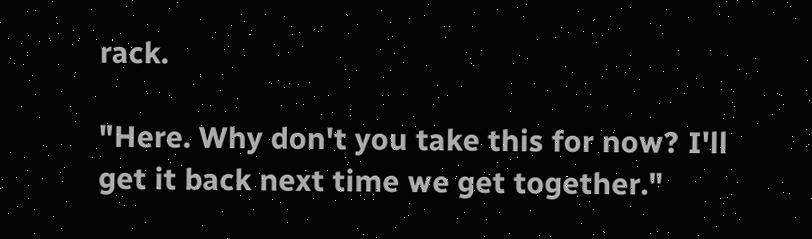rack.

"Here. Why don't you take this for now? I'll get it back next time we get together."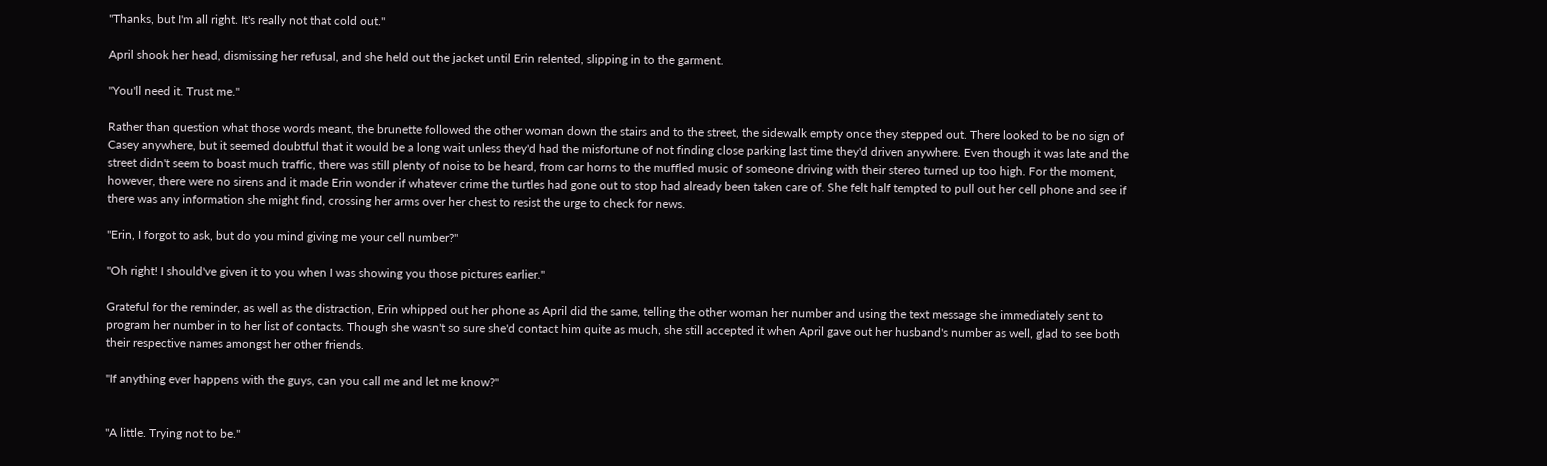"Thanks, but I'm all right. It's really not that cold out."

April shook her head, dismissing her refusal, and she held out the jacket until Erin relented, slipping in to the garment.

"You'll need it. Trust me."

Rather than question what those words meant, the brunette followed the other woman down the stairs and to the street, the sidewalk empty once they stepped out. There looked to be no sign of Casey anywhere, but it seemed doubtful that it would be a long wait unless they'd had the misfortune of not finding close parking last time they'd driven anywhere. Even though it was late and the street didn't seem to boast much traffic, there was still plenty of noise to be heard, from car horns to the muffled music of someone driving with their stereo turned up too high. For the moment, however, there were no sirens and it made Erin wonder if whatever crime the turtles had gone out to stop had already been taken care of. She felt half tempted to pull out her cell phone and see if there was any information she might find, crossing her arms over her chest to resist the urge to check for news.

"Erin, I forgot to ask, but do you mind giving me your cell number?"

"Oh right! I should've given it to you when I was showing you those pictures earlier."

Grateful for the reminder, as well as the distraction, Erin whipped out her phone as April did the same, telling the other woman her number and using the text message she immediately sent to program her number in to her list of contacts. Though she wasn't so sure she'd contact him quite as much, she still accepted it when April gave out her husband's number as well, glad to see both their respective names amongst her other friends.

"If anything ever happens with the guys, can you call me and let me know?"


"A little. Trying not to be."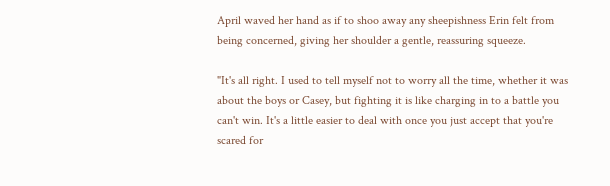April waved her hand as if to shoo away any sheepishness Erin felt from being concerned, giving her shoulder a gentle, reassuring squeeze.

"It's all right. I used to tell myself not to worry all the time, whether it was about the boys or Casey, but fighting it is like charging in to a battle you can't win. It's a little easier to deal with once you just accept that you're scared for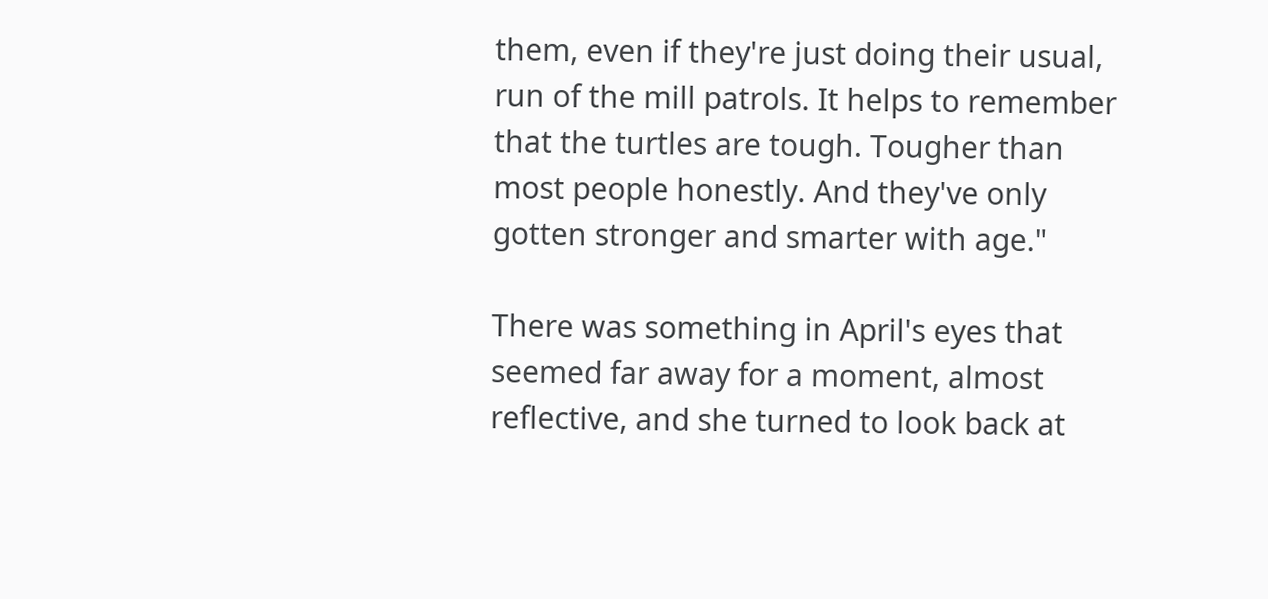them, even if they're just doing their usual, run of the mill patrols. It helps to remember that the turtles are tough. Tougher than most people honestly. And they've only gotten stronger and smarter with age."

There was something in April's eyes that seemed far away for a moment, almost reflective, and she turned to look back at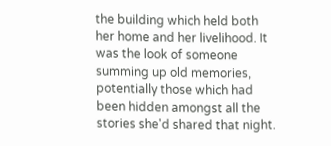the building which held both her home and her livelihood. It was the look of someone summing up old memories, potentially those which had been hidden amongst all the stories she'd shared that night.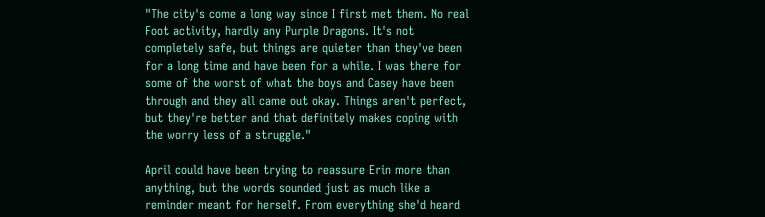"The city's come a long way since I first met them. No real Foot activity, hardly any Purple Dragons. It's not completely safe, but things are quieter than they've been for a long time and have been for a while. I was there for some of the worst of what the boys and Casey have been through and they all came out okay. Things aren't perfect, but they're better and that definitely makes coping with the worry less of a struggle."

April could have been trying to reassure Erin more than anything, but the words sounded just as much like a reminder meant for herself. From everything she'd heard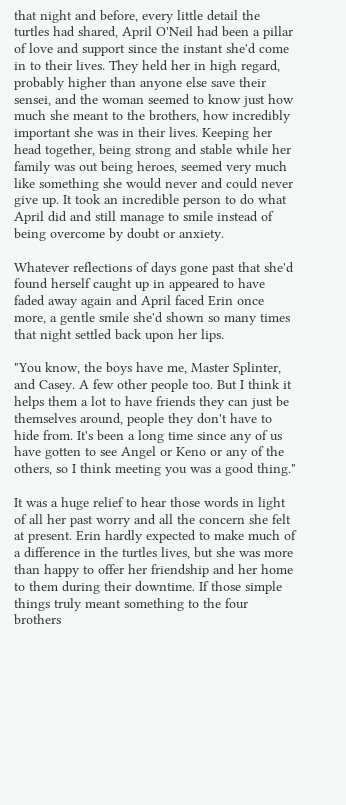that night and before, every little detail the turtles had shared, April O'Neil had been a pillar of love and support since the instant she'd come in to their lives. They held her in high regard, probably higher than anyone else save their sensei, and the woman seemed to know just how much she meant to the brothers, how incredibly important she was in their lives. Keeping her head together, being strong and stable while her family was out being heroes, seemed very much like something she would never and could never give up. It took an incredible person to do what April did and still manage to smile instead of being overcome by doubt or anxiety.

Whatever reflections of days gone past that she'd found herself caught up in appeared to have faded away again and April faced Erin once more, a gentle smile she'd shown so many times that night settled back upon her lips.

"You know, the boys have me, Master Splinter, and Casey. A few other people too. But I think it helps them a lot to have friends they can just be themselves around, people they don't have to hide from. It's been a long time since any of us have gotten to see Angel or Keno or any of the others, so I think meeting you was a good thing."

It was a huge relief to hear those words in light of all her past worry and all the concern she felt at present. Erin hardly expected to make much of a difference in the turtles lives, but she was more than happy to offer her friendship and her home to them during their downtime. If those simple things truly meant something to the four brothers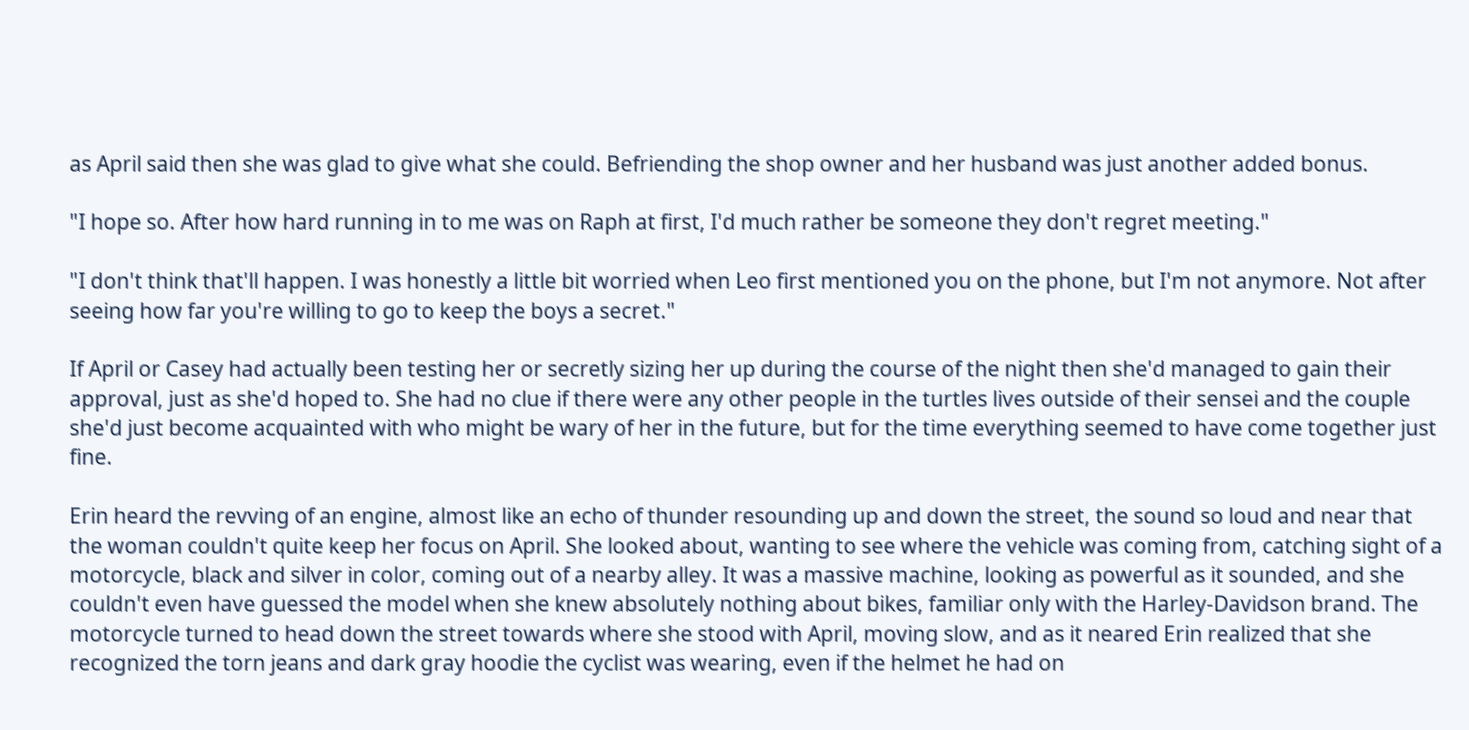as April said then she was glad to give what she could. Befriending the shop owner and her husband was just another added bonus.

"I hope so. After how hard running in to me was on Raph at first, I'd much rather be someone they don't regret meeting."

"I don't think that'll happen. I was honestly a little bit worried when Leo first mentioned you on the phone, but I'm not anymore. Not after seeing how far you're willing to go to keep the boys a secret."

If April or Casey had actually been testing her or secretly sizing her up during the course of the night then she'd managed to gain their approval, just as she'd hoped to. She had no clue if there were any other people in the turtles lives outside of their sensei and the couple she'd just become acquainted with who might be wary of her in the future, but for the time everything seemed to have come together just fine.

Erin heard the revving of an engine, almost like an echo of thunder resounding up and down the street, the sound so loud and near that the woman couldn't quite keep her focus on April. She looked about, wanting to see where the vehicle was coming from, catching sight of a motorcycle, black and silver in color, coming out of a nearby alley. It was a massive machine, looking as powerful as it sounded, and she couldn't even have guessed the model when she knew absolutely nothing about bikes, familiar only with the Harley-Davidson brand. The motorcycle turned to head down the street towards where she stood with April, moving slow, and as it neared Erin realized that she recognized the torn jeans and dark gray hoodie the cyclist was wearing, even if the helmet he had on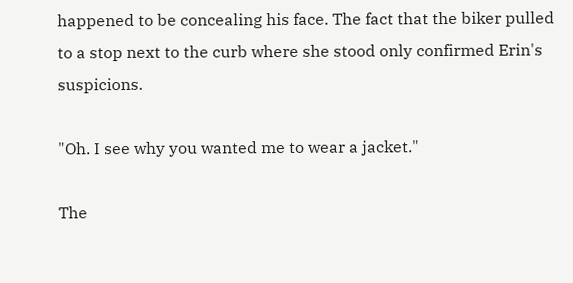happened to be concealing his face. The fact that the biker pulled to a stop next to the curb where she stood only confirmed Erin's suspicions.

"Oh. I see why you wanted me to wear a jacket."

The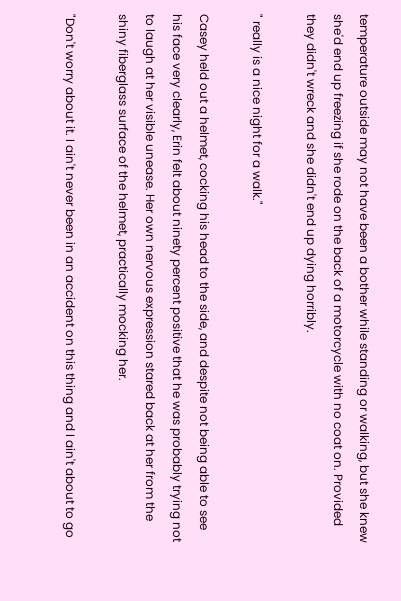temperature outside may not have been a bother while standing or walking, but she knew she'd end up freezing if she rode on the back of a motorcycle with no coat on. Provided they didn't wreck and she didn't end up dying horribly.

" really is a nice night for a walk."

Casey held out a helmet, cocking his head to the side, and despite not being able to see his face very clearly, Erin felt about ninety percent positive that he was probably trying not to laugh at her visible unease. Her own nervous expression stared back at her from the shiny fiberglass surface of the helmet, practically mocking her.

"Don't worry about it. I ain't never been in an accident on this thing and I ain't about to go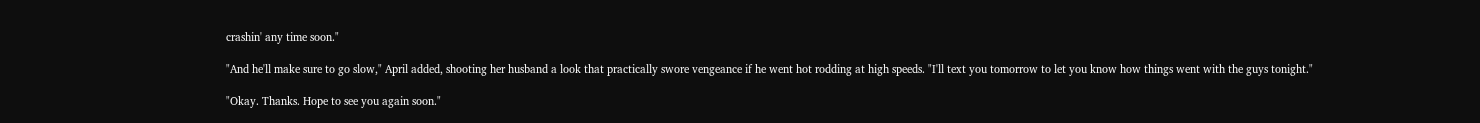crashin' any time soon."

"And he'll make sure to go slow," April added, shooting her husband a look that practically swore vengeance if he went hot rodding at high speeds. "I'll text you tomorrow to let you know how things went with the guys tonight."

"Okay. Thanks. Hope to see you again soon."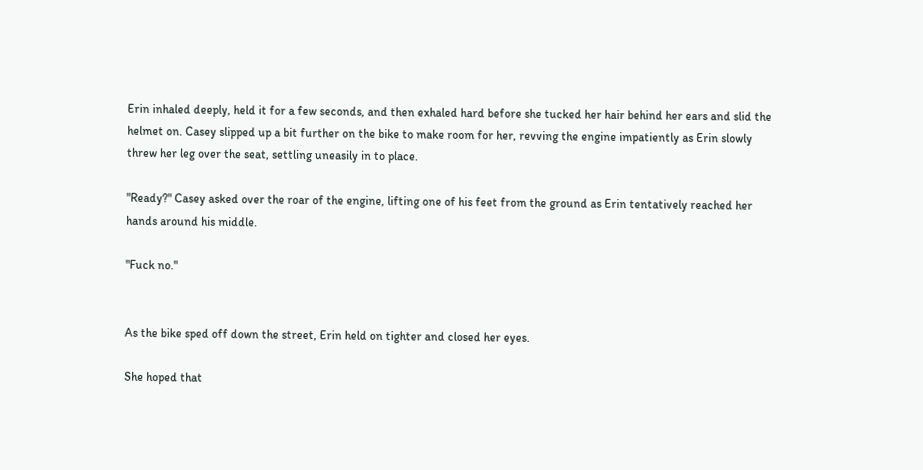Erin inhaled deeply, held it for a few seconds, and then exhaled hard before she tucked her hair behind her ears and slid the helmet on. Casey slipped up a bit further on the bike to make room for her, revving the engine impatiently as Erin slowly threw her leg over the seat, settling uneasily in to place.

"Ready?" Casey asked over the roar of the engine, lifting one of his feet from the ground as Erin tentatively reached her hands around his middle.

"Fuck no."


As the bike sped off down the street, Erin held on tighter and closed her eyes.

She hoped that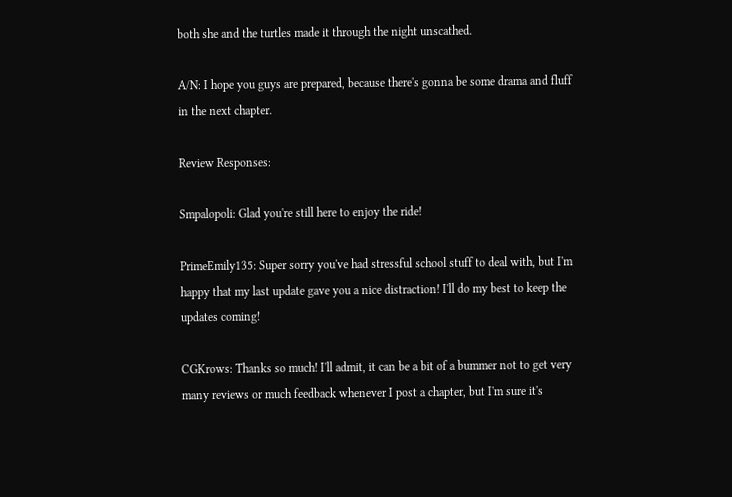both she and the turtles made it through the night unscathed.

A/N: I hope you guys are prepared, because there's gonna be some drama and fluff in the next chapter.

Review Responses:

Smpalopoli: Glad you're still here to enjoy the ride!

PrimeEmily135: Super sorry you've had stressful school stuff to deal with, but I'm happy that my last update gave you a nice distraction! I'll do my best to keep the updates coming!

CGKrows: Thanks so much! I'll admit, it can be a bit of a bummer not to get very many reviews or much feedback whenever I post a chapter, but I'm sure it's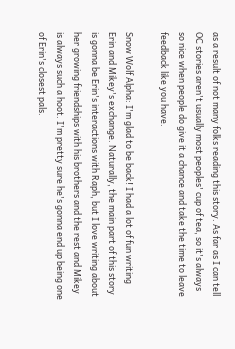as a result of not many folks reading this story. As far as I can tell OC stories aren't usually most peoples' cup of tea, so it's always so nice when people do give it a chance and take the time to leave feedback like you have.

Snow Wolf Alpha: I'm glad to be back! I had a lot of fun writing Erin and Mikey's exchange. Naturally, the main part of this story is gonna be Erin's interactions with Raph, but I love writing about her growing friendships with his brothers and the rest and Mikey is always such a hoot. I'm pretty sure he's gonna end up being one of Erin's closest pals.